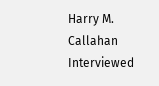Harry M. Callahan Interviewed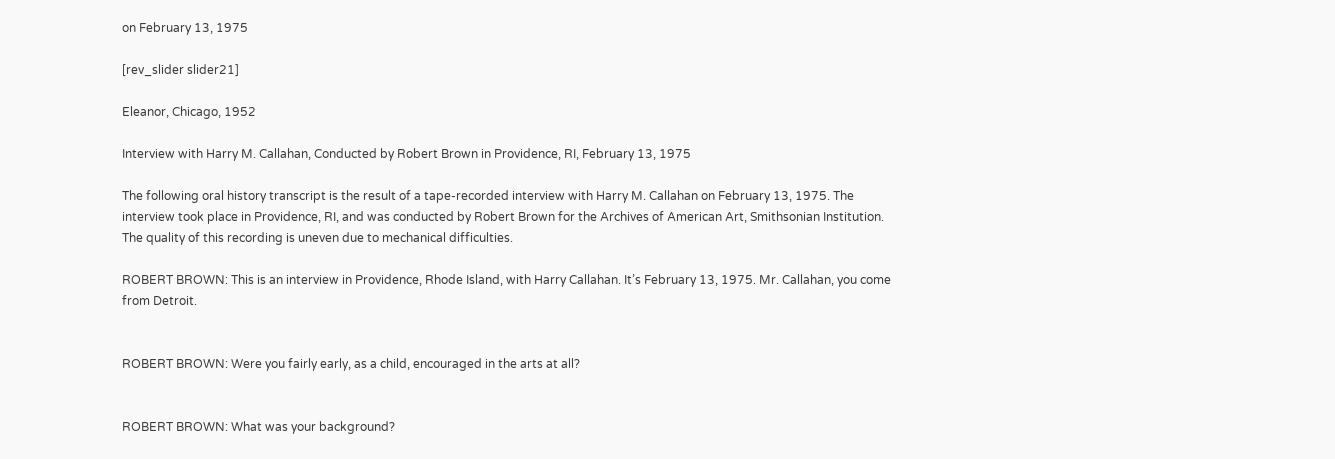on February 13, 1975

[rev_slider slider21]

Eleanor, Chicago, 1952

Interview with Harry M. Callahan, Conducted by Robert Brown in Providence, RI, February 13, 1975

The following oral history transcript is the result of a tape-recorded interview with Harry M. Callahan on February 13, 1975. The interview took place in Providence, RI, and was conducted by Robert Brown for the Archives of American Art, Smithsonian Institution. The quality of this recording is uneven due to mechanical difficulties.

ROBERT BROWN: This is an interview in Providence, Rhode Island, with Harry Callahan. It’s February 13, 1975. Mr. Callahan, you come from Detroit.


ROBERT BROWN: Were you fairly early, as a child, encouraged in the arts at all?


ROBERT BROWN: What was your background?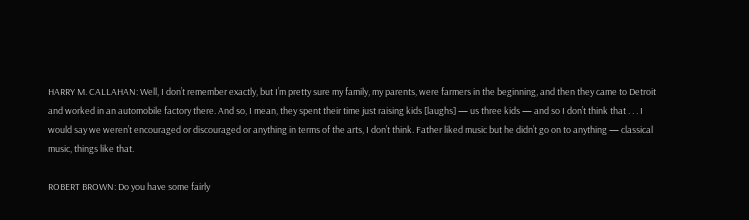HARRY M. CALLAHAN: Well, I don’t remember exactly, but I’m pretty sure my family, my parents, were farmers in the beginning, and then they came to Detroit and worked in an automobile factory there. And so, I mean, they spent their time just raising kids [laughs] — us three kids — and so I don’t think that . . . I would say we weren’t encouraged or discouraged or anything in terms of the arts, I don’t think. Father liked music but he didn’t go on to anything — classical music, things like that.

ROBERT BROWN: Do you have some fairly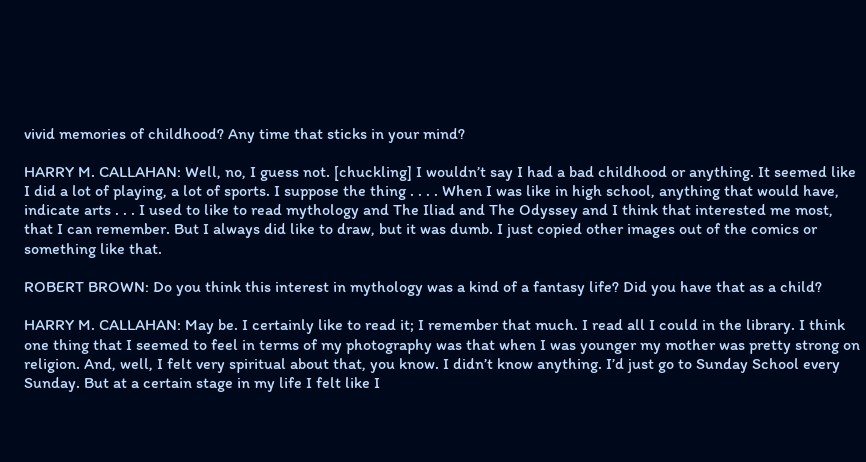vivid memories of childhood? Any time that sticks in your mind?

HARRY M. CALLAHAN: Well, no, I guess not. [chuckling] I wouldn’t say I had a bad childhood or anything. It seemed like I did a lot of playing, a lot of sports. I suppose the thing . . . . When I was like in high school, anything that would have, indicate arts . . . I used to like to read mythology and The Iliad and The Odyssey and I think that interested me most, that I can remember. But I always did like to draw, but it was dumb. I just copied other images out of the comics or something like that.

ROBERT BROWN: Do you think this interest in mythology was a kind of a fantasy life? Did you have that as a child?

HARRY M. CALLAHAN: May be. I certainly like to read it; I remember that much. I read all I could in the library. I think one thing that I seemed to feel in terms of my photography was that when I was younger my mother was pretty strong on religion. And, well, I felt very spiritual about that, you know. I didn’t know anything. I’d just go to Sunday School every Sunday. But at a certain stage in my life I felt like I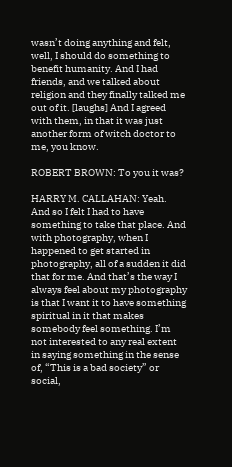wasn’t doing anything and felt, well, I should do something to benefit humanity. And I had friends, and we talked about religion and they finally talked me out of it. [laughs] And I agreed with them, in that it was just another form of witch doctor to me, you know.

ROBERT BROWN: To you it was?

HARRY M. CALLAHAN: Yeah. And so I felt I had to have something to take that place. And with photography, when I happened to get started in photography, all of a sudden it did that for me. And that’s the way I always feel about my photography is that I want it to have something spiritual in it that makes somebody feel something. I’m not interested to any real extent in saying something in the sense of, “This is a bad society” or social,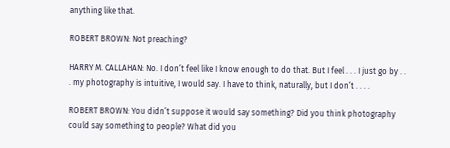anything like that.

ROBERT BROWN: Not preaching?

HARRY M. CALLAHAN: No. I don’t feel like I know enough to do that. But I feel . . . I just go by . . . my photography is intuitive, I would say. I have to think, naturally, but I don’t . . . .

ROBERT BROWN: You didn’t suppose it would say something? Did you think photography could say something to people? What did you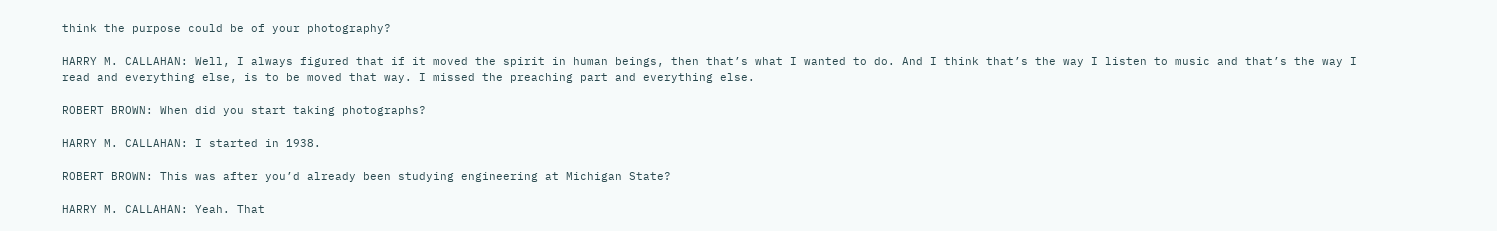think the purpose could be of your photography?

HARRY M. CALLAHAN: Well, I always figured that if it moved the spirit in human beings, then that’s what I wanted to do. And I think that’s the way I listen to music and that’s the way I read and everything else, is to be moved that way. I missed the preaching part and everything else.

ROBERT BROWN: When did you start taking photographs?

HARRY M. CALLAHAN: I started in 1938.

ROBERT BROWN: This was after you’d already been studying engineering at Michigan State?

HARRY M. CALLAHAN: Yeah. That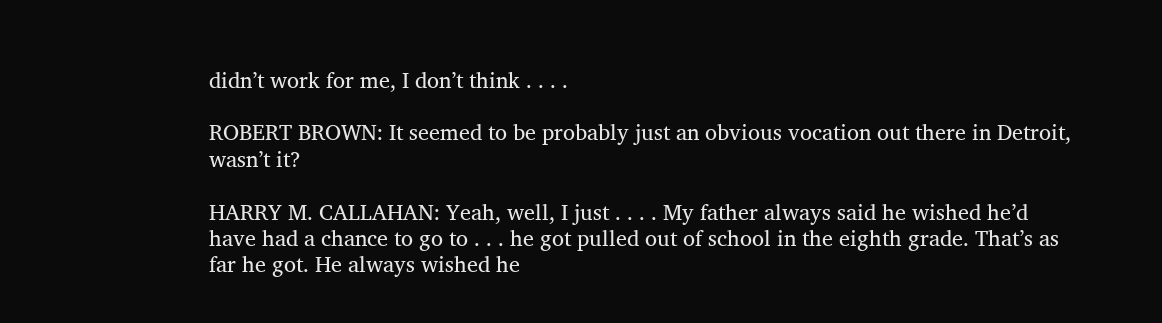didn’t work for me, I don’t think . . . .

ROBERT BROWN: It seemed to be probably just an obvious vocation out there in Detroit, wasn’t it?

HARRY M. CALLAHAN: Yeah, well, I just . . . . My father always said he wished he’d have had a chance to go to . . . he got pulled out of school in the eighth grade. That’s as far he got. He always wished he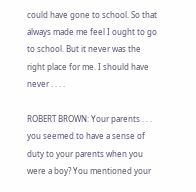could have gone to school. So that always made me feel I ought to go to school. But it never was the right place for me. I should have never . . . .

ROBERT BROWN: Your parents . . . you seemed to have a sense of duty to your parents when you were a boy? You mentioned your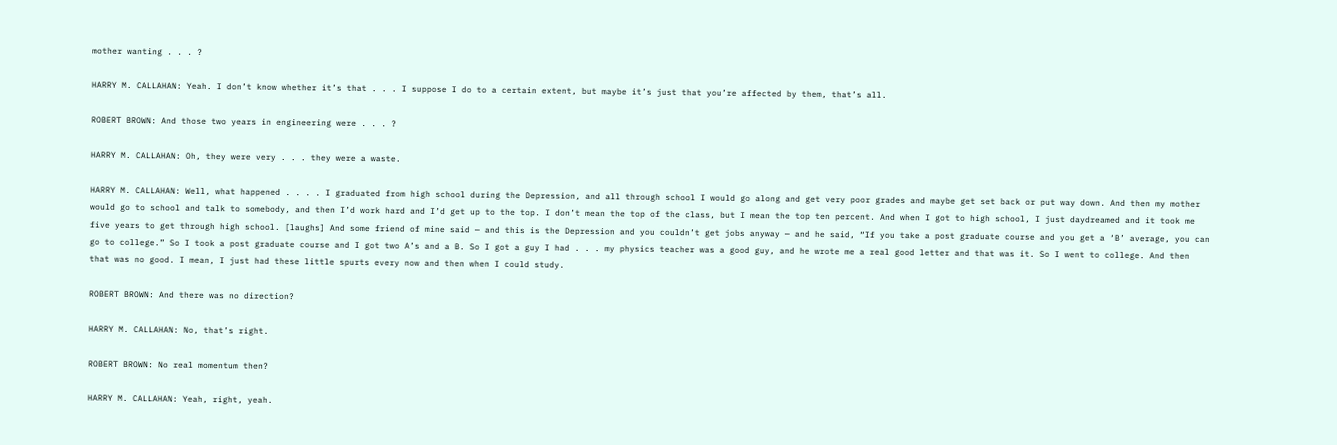mother wanting . . . ?

HARRY M. CALLAHAN: Yeah. I don’t know whether it’s that . . . I suppose I do to a certain extent, but maybe it’s just that you’re affected by them, that’s all.

ROBERT BROWN: And those two years in engineering were . . . ?

HARRY M. CALLAHAN: Oh, they were very . . . they were a waste.

HARRY M. CALLAHAN: Well, what happened . . . . I graduated from high school during the Depression, and all through school I would go along and get very poor grades and maybe get set back or put way down. And then my mother would go to school and talk to somebody, and then I’d work hard and I’d get up to the top. I don’t mean the top of the class, but I mean the top ten percent. And when I got to high school, I just daydreamed and it took me five years to get through high school. [laughs] And some friend of mine said — and this is the Depression and you couldn’t get jobs anyway — and he said, “If you take a post graduate course and you get a ‘B’ average, you can go to college.” So I took a post graduate course and I got two A’s and a B. So I got a guy I had . . . my physics teacher was a good guy, and he wrote me a real good letter and that was it. So I went to college. And then that was no good. I mean, I just had these little spurts every now and then when I could study.

ROBERT BROWN: And there was no direction?

HARRY M. CALLAHAN: No, that’s right.

ROBERT BROWN: No real momentum then?

HARRY M. CALLAHAN: Yeah, right, yeah.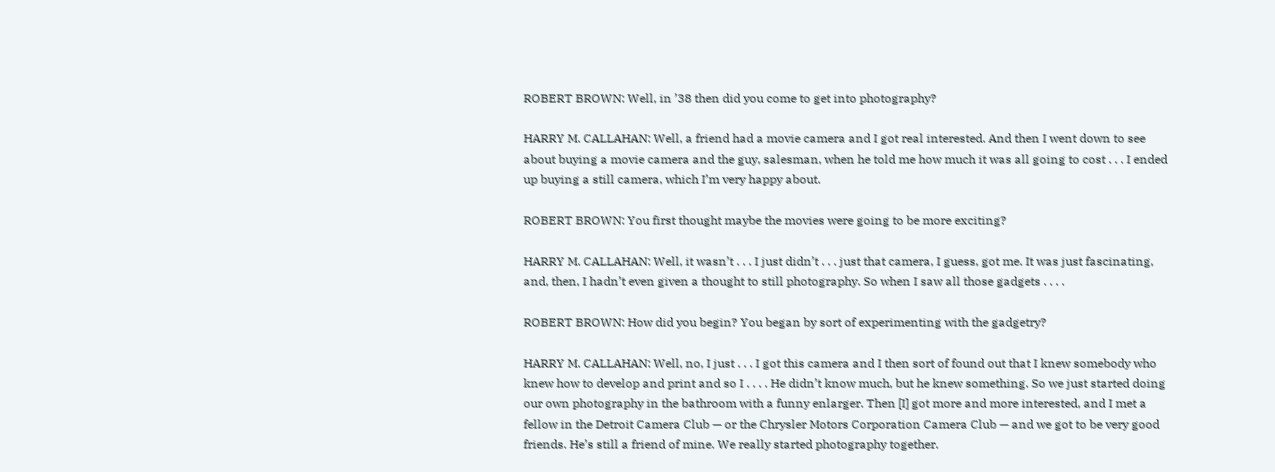ROBERT BROWN: Well, in ’38 then did you come to get into photography?

HARRY M. CALLAHAN: Well, a friend had a movie camera and I got real interested. And then I went down to see about buying a movie camera and the guy, salesman, when he told me how much it was all going to cost . . . I ended up buying a still camera, which I’m very happy about.

ROBERT BROWN: You first thought maybe the movies were going to be more exciting?

HARRY M. CALLAHAN: Well, it wasn’t . . . I just didn’t . . . just that camera, I guess, got me. It was just fascinating, and, then, I hadn’t even given a thought to still photography. So when I saw all those gadgets . . . .

ROBERT BROWN: How did you begin? You began by sort of experimenting with the gadgetry?

HARRY M. CALLAHAN: Well, no, I just . . . I got this camera and I then sort of found out that I knew somebody who knew how to develop and print and so I . . . . He didn’t know much, but he knew something. So we just started doing our own photography in the bathroom with a funny enlarger. Then [I] got more and more interested, and I met a fellow in the Detroit Camera Club — or the Chrysler Motors Corporation Camera Club — and we got to be very good friends. He’s still a friend of mine. We really started photography together.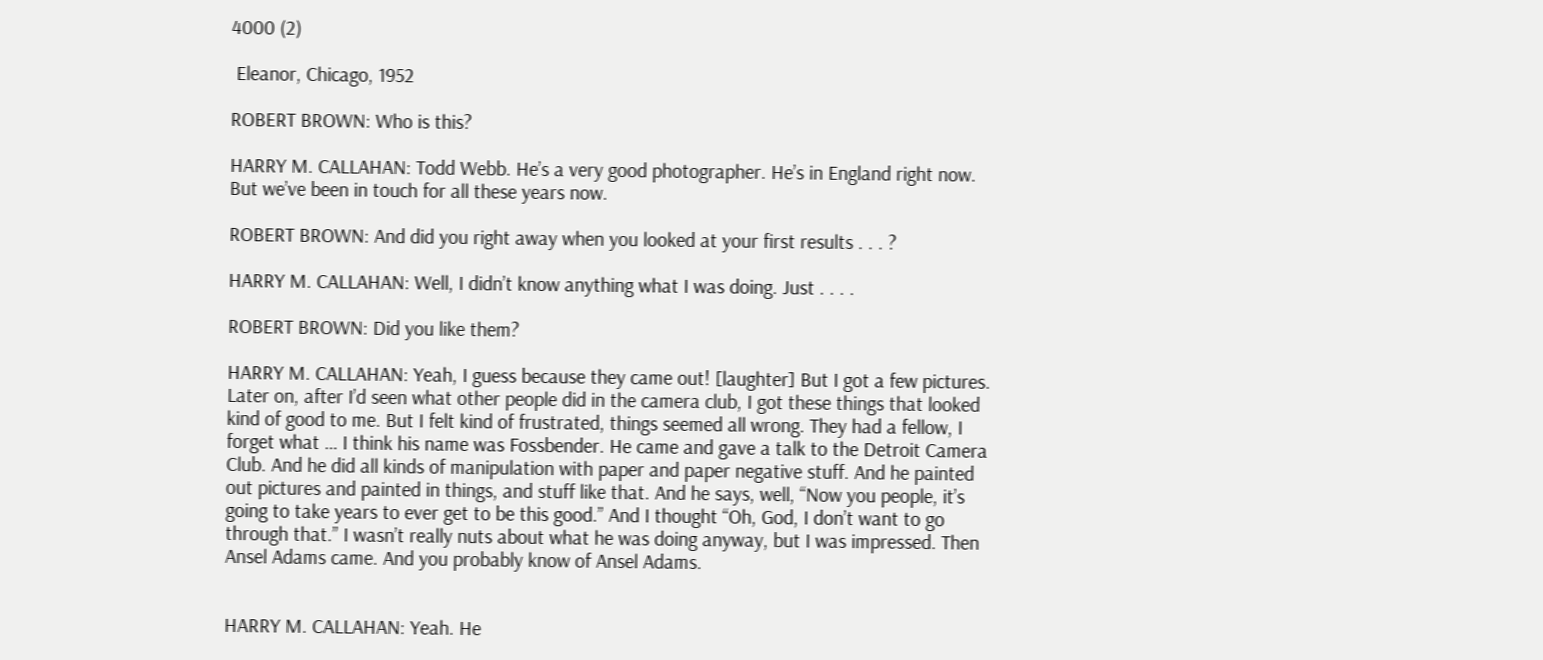4000 (2)

 Eleanor, Chicago, 1952

ROBERT BROWN: Who is this?

HARRY M. CALLAHAN: Todd Webb. He’s a very good photographer. He’s in England right now. But we’ve been in touch for all these years now.

ROBERT BROWN: And did you right away when you looked at your first results . . . ?

HARRY M. CALLAHAN: Well, I didn’t know anything what I was doing. Just . . . .

ROBERT BROWN: Did you like them?

HARRY M. CALLAHAN: Yeah, I guess because they came out! [laughter] But I got a few pictures. Later on, after I’d seen what other people did in the camera club, I got these things that looked kind of good to me. But I felt kind of frustrated, things seemed all wrong. They had a fellow, I forget what … I think his name was Fossbender. He came and gave a talk to the Detroit Camera Club. And he did all kinds of manipulation with paper and paper negative stuff. And he painted out pictures and painted in things, and stuff like that. And he says, well, “Now you people, it’s going to take years to ever get to be this good.” And I thought “Oh, God, I don’t want to go through that.” I wasn’t really nuts about what he was doing anyway, but I was impressed. Then Ansel Adams came. And you probably know of Ansel Adams.


HARRY M. CALLAHAN: Yeah. He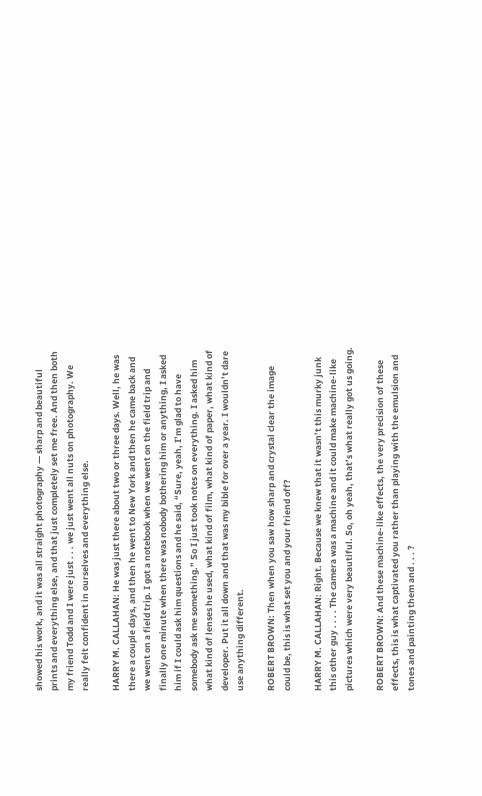showed his work, and it was all straight photography — sharp and beautiful prints and everything else, and that just completely set me free. And then both my friend Todd and I were just . . . we just went all nuts on photography. We really felt confident in ourselves and everything else.

HARRY M. CALLAHAN: He was just there about two or three days. Well, he was there a couple days, and then he went to New York and then he came back and we went on a field trip. I got a notebook when we went on the field trip and finally one minute when there was nobody bothering him or anything, I asked him if I could ask him questions and he said, “Sure, yeah, I’m glad to have somebody ask me something.” So I just took notes on everything. I asked him what kind of lenses he used, what kind of film, what kind of paper, what kind of developer. Put it all down and that was my bible for over a year. I wouldn’t dare use anything different.

ROBERT BROWN: Then when you saw how sharp and crystal clear the image could be, this is what set you and your friend off?

HARRY M. CALLAHAN: Right. Because we knew that it wasn’t this murky junk this other guy . . . . The camera was a machine and it could make machine-like pictures which were very beautiful. So, oh yeah, that’s what really got us going.

ROBERT BROWN: And these machine-like effects, the very precision of these effects, this is what captivated you rather than playing with the emulsion and tones and painting them and . . . ?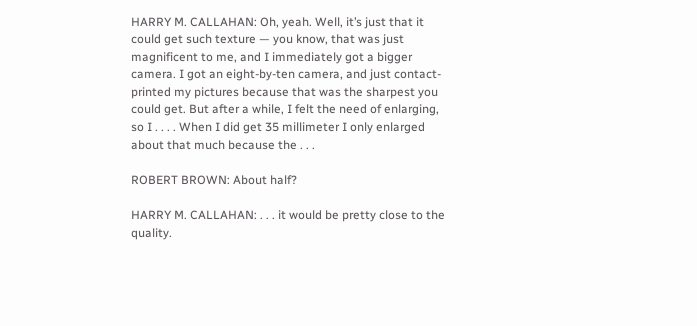HARRY M. CALLAHAN: Oh, yeah. Well, it’s just that it could get such texture — you know, that was just magnificent to me, and I immediately got a bigger camera. I got an eight-by-ten camera, and just contact-printed my pictures because that was the sharpest you could get. But after a while, I felt the need of enlarging, so I . . . . When I did get 35 millimeter I only enlarged about that much because the . . .

ROBERT BROWN: About half?

HARRY M. CALLAHAN: . . . it would be pretty close to the quality.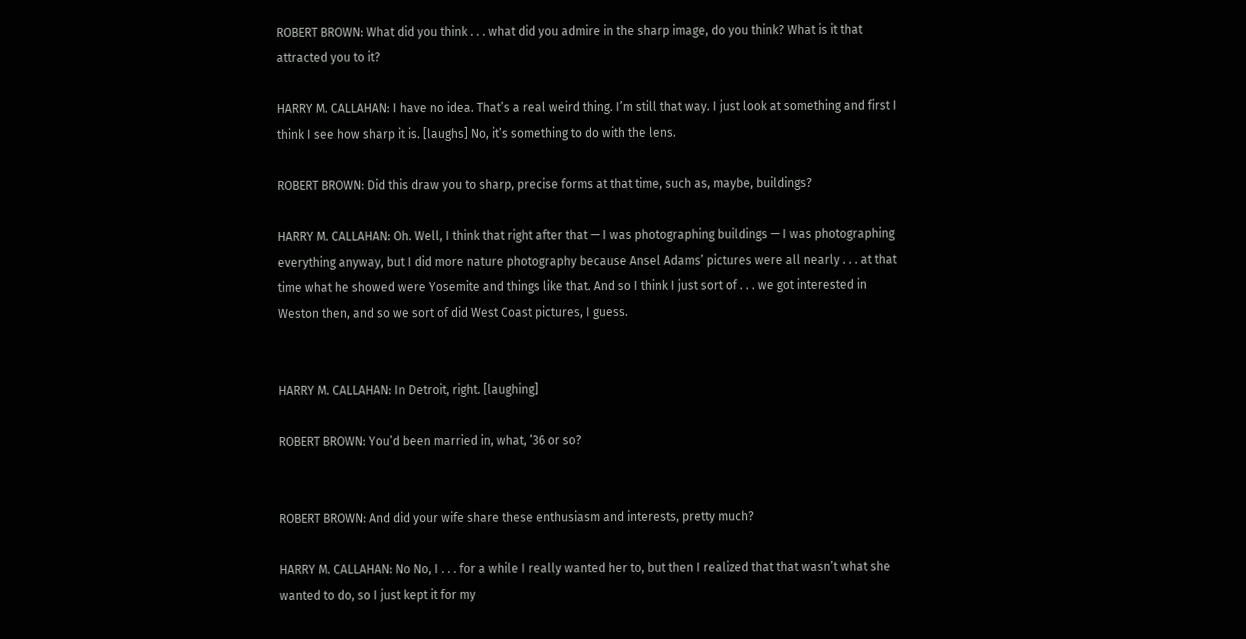ROBERT BROWN: What did you think . . . what did you admire in the sharp image, do you think? What is it that attracted you to it?

HARRY M. CALLAHAN: I have no idea. That’s a real weird thing. I’m still that way. I just look at something and first I think I see how sharp it is. [laughs] No, it’s something to do with the lens.

ROBERT BROWN: Did this draw you to sharp, precise forms at that time, such as, maybe, buildings?

HARRY M. CALLAHAN: Oh. Well, I think that right after that — I was photographing buildings — I was photographing everything anyway, but I did more nature photography because Ansel Adams’ pictures were all nearly . . . at that time what he showed were Yosemite and things like that. And so I think I just sort of . . . we got interested in Weston then, and so we sort of did West Coast pictures, I guess.


HARRY M. CALLAHAN: In Detroit, right. [laughing]

ROBERT BROWN: You’d been married in, what, ’36 or so?


ROBERT BROWN: And did your wife share these enthusiasm and interests, pretty much?

HARRY M. CALLAHAN: No No, I . . . for a while I really wanted her to, but then I realized that that wasn’t what she wanted to do, so I just kept it for my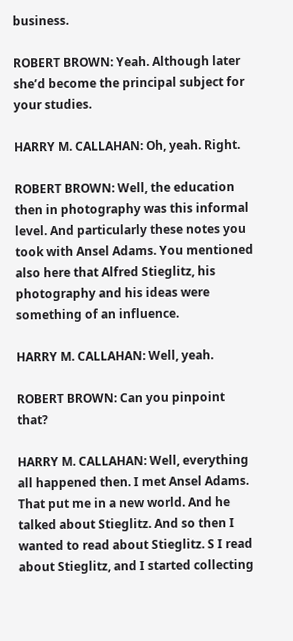business.

ROBERT BROWN: Yeah. Although later she’d become the principal subject for your studies.

HARRY M. CALLAHAN: Oh, yeah. Right.

ROBERT BROWN: Well, the education then in photography was this informal level. And particularly these notes you took with Ansel Adams. You mentioned also here that Alfred Stieglitz, his photography and his ideas were something of an influence.

HARRY M. CALLAHAN: Well, yeah.

ROBERT BROWN: Can you pinpoint that?

HARRY M. CALLAHAN: Well, everything all happened then. I met Ansel Adams. That put me in a new world. And he talked about Stieglitz. And so then I wanted to read about Stieglitz. S I read about Stieglitz, and I started collecting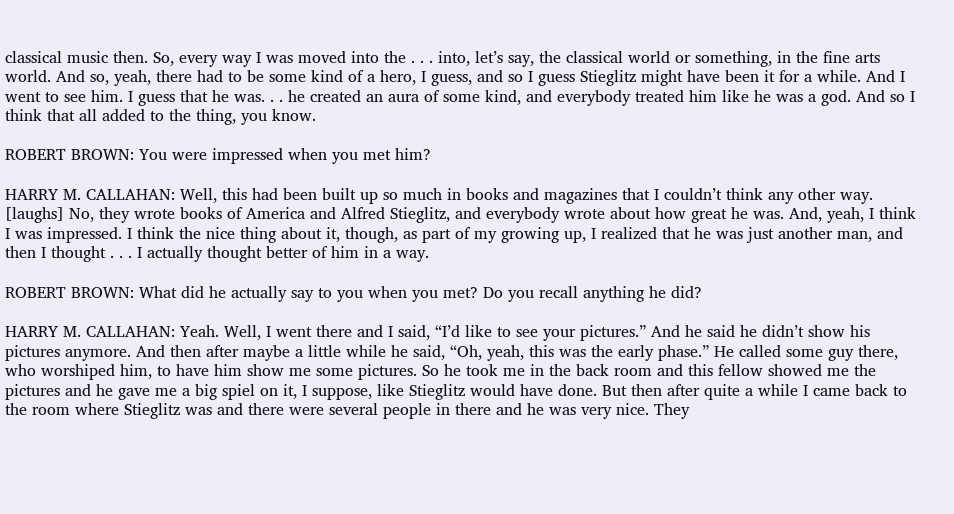classical music then. So, every way I was moved into the . . . into, let’s say, the classical world or something, in the fine arts world. And so, yeah, there had to be some kind of a hero, I guess, and so I guess Stieglitz might have been it for a while. And I went to see him. I guess that he was. . . he created an aura of some kind, and everybody treated him like he was a god. And so I think that all added to the thing, you know.

ROBERT BROWN: You were impressed when you met him?

HARRY M. CALLAHAN: Well, this had been built up so much in books and magazines that I couldn’t think any other way. [laughs] No, they wrote books of America and Alfred Stieglitz, and everybody wrote about how great he was. And, yeah, I think I was impressed. I think the nice thing about it, though, as part of my growing up, I realized that he was just another man, and then I thought . . . I actually thought better of him in a way.

ROBERT BROWN: What did he actually say to you when you met? Do you recall anything he did?

HARRY M. CALLAHAN: Yeah. Well, I went there and I said, “I’d like to see your pictures.” And he said he didn’t show his pictures anymore. And then after maybe a little while he said, “Oh, yeah, this was the early phase.” He called some guy there, who worshiped him, to have him show me some pictures. So he took me in the back room and this fellow showed me the pictures and he gave me a big spiel on it, I suppose, like Stieglitz would have done. But then after quite a while I came back to the room where Stieglitz was and there were several people in there and he was very nice. They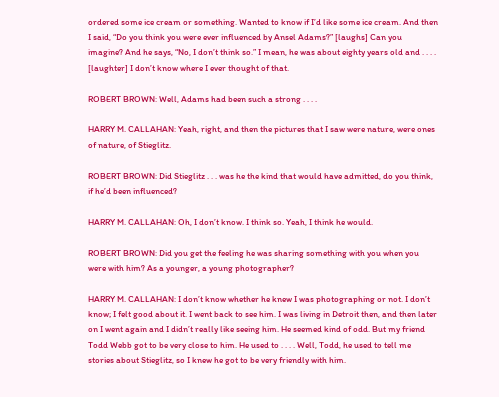ordered some ice cream or something. Wanted to know if I’d like some ice cream. And then I said, “Do you think you were ever influenced by Ansel Adams?” [laughs] Can you imagine? And he says, “No, I don’t think so.” I mean, he was about eighty years old and . . . . [laughter] I don’t know where I ever thought of that.

ROBERT BROWN: Well, Adams had been such a strong . . . .

HARRY M. CALLAHAN: Yeah, right, and then the pictures that I saw were nature, were ones of nature, of Stieglitz.

ROBERT BROWN: Did Stieglitz . . . was he the kind that would have admitted, do you think, if he’d been influenced?

HARRY M. CALLAHAN: Oh, I don’t know. I think so. Yeah, I think he would.

ROBERT BROWN: Did you get the feeling he was sharing something with you when you were with him? As a younger, a young photographer?

HARRY M. CALLAHAN: I don’t know whether he knew I was photographing or not. I don’t know; I felt good about it. I went back to see him. I was living in Detroit then, and then later on I went again and I didn’t really like seeing him. He seemed kind of odd. But my friend Todd Webb got to be very close to him. He used to . . . . Well, Todd, he used to tell me stories about Stieglitz, so I knew he got to be very friendly with him.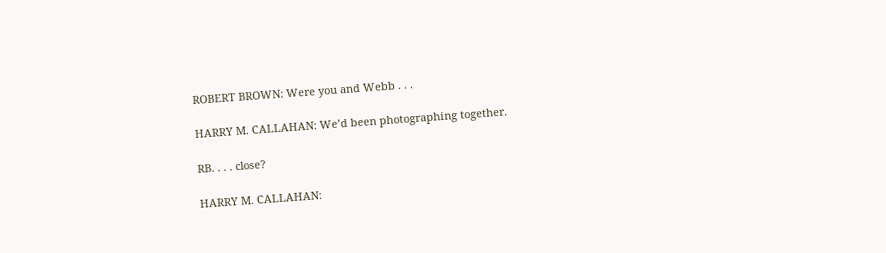ROBERT BROWN: Were you and Webb . . .

HARRY M. CALLAHAN: We’d been photographing together.

RB. . . . close?

HARRY M. CALLAHAN: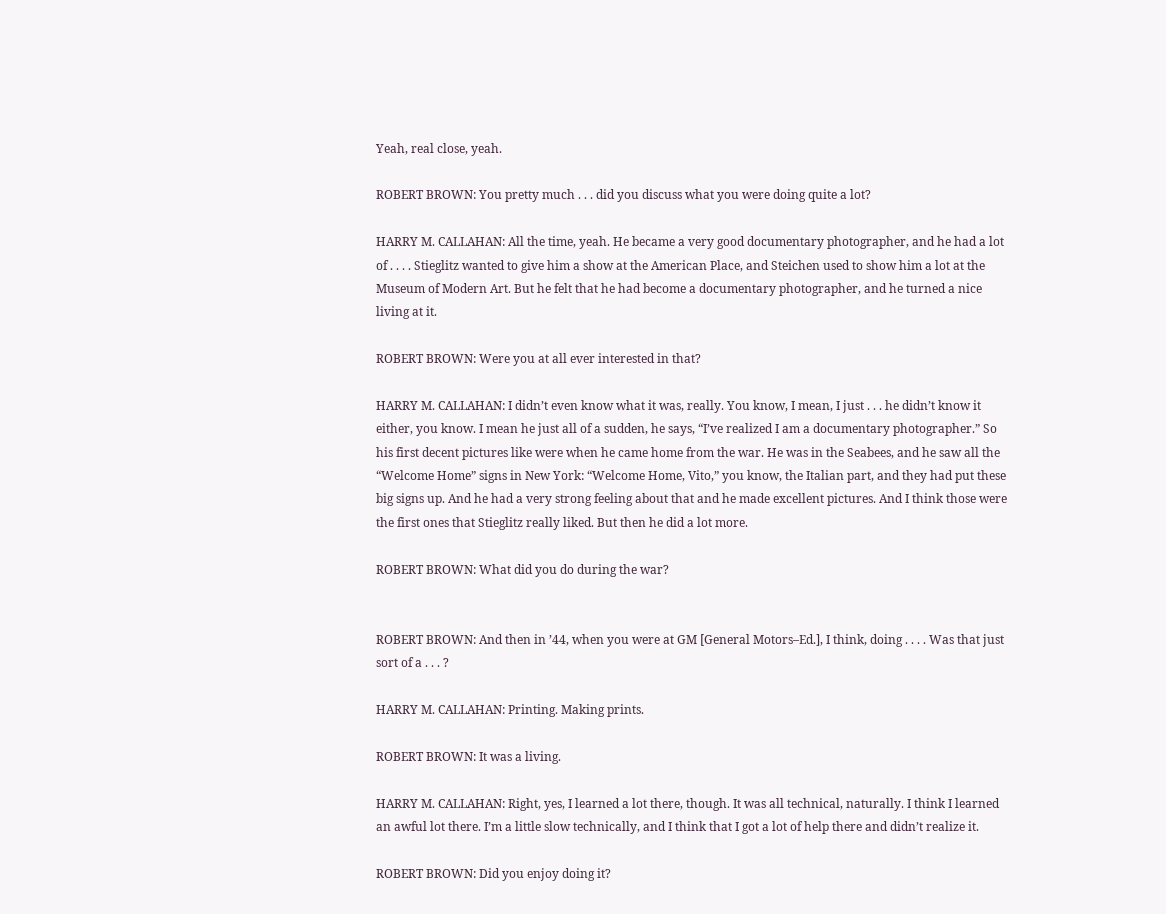Yeah, real close, yeah.

ROBERT BROWN: You pretty much . . . did you discuss what you were doing quite a lot?

HARRY M. CALLAHAN: All the time, yeah. He became a very good documentary photographer, and he had a lot of . . . . Stieglitz wanted to give him a show at the American Place, and Steichen used to show him a lot at the Museum of Modern Art. But he felt that he had become a documentary photographer, and he turned a nice living at it.

ROBERT BROWN: Were you at all ever interested in that?

HARRY M. CALLAHAN: I didn’t even know what it was, really. You know, I mean, I just . . . he didn’t know it either, you know. I mean he just all of a sudden, he says, “I’ve realized I am a documentary photographer.” So his first decent pictures like were when he came home from the war. He was in the Seabees, and he saw all the “Welcome Home” signs in New York: “Welcome Home, Vito,” you know, the Italian part, and they had put these big signs up. And he had a very strong feeling about that and he made excellent pictures. And I think those were the first ones that Stieglitz really liked. But then he did a lot more.

ROBERT BROWN: What did you do during the war?


ROBERT BROWN: And then in ’44, when you were at GM [General Motors–Ed.], I think, doing . . . . Was that just sort of a . . . ?

HARRY M. CALLAHAN: Printing. Making prints.

ROBERT BROWN: It was a living.

HARRY M. CALLAHAN: Right, yes, I learned a lot there, though. It was all technical, naturally. I think I learned an awful lot there. I’m a little slow technically, and I think that I got a lot of help there and didn’t realize it.

ROBERT BROWN: Did you enjoy doing it?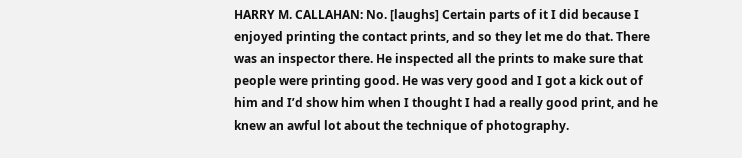HARRY M. CALLAHAN: No. [laughs] Certain parts of it I did because I enjoyed printing the contact prints, and so they let me do that. There was an inspector there. He inspected all the prints to make sure that people were printing good. He was very good and I got a kick out of him and I’d show him when I thought I had a really good print, and he knew an awful lot about the technique of photography.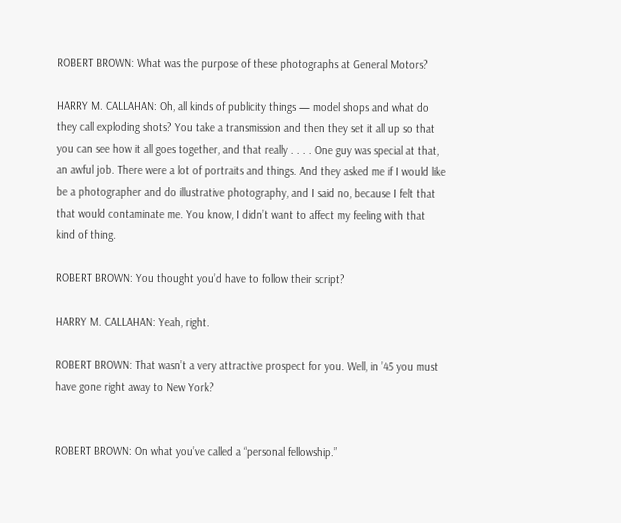ROBERT BROWN: What was the purpose of these photographs at General Motors?

HARRY M. CALLAHAN: Oh, all kinds of publicity things — model shops and what do they call exploding shots? You take a transmission and then they set it all up so that you can see how it all goes together, and that really . . . . One guy was special at that, an awful job. There were a lot of portraits and things. And they asked me if I would like be a photographer and do illustrative photography, and I said no, because I felt that that would contaminate me. You know, I didn’t want to affect my feeling with that kind of thing.

ROBERT BROWN: You thought you’d have to follow their script?

HARRY M. CALLAHAN: Yeah, right.

ROBERT BROWN: That wasn’t a very attractive prospect for you. Well, in ’45 you must have gone right away to New York?


ROBERT BROWN: On what you’ve called a “personal fellowship.”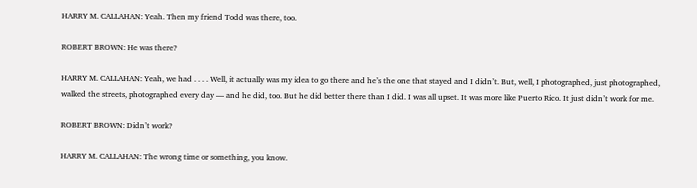HARRY M. CALLAHAN: Yeah. Then my friend Todd was there, too.

ROBERT BROWN: He was there?

HARRY M. CALLAHAN: Yeah, we had . . . . Well, it actually was my idea to go there and he’s the one that stayed and I didn’t. But, well, I photographed, just photographed, walked the streets, photographed every day — and he did, too. But he did better there than I did. I was all upset. It was more like Puerto Rico. It just didn’t work for me.

ROBERT BROWN: Didn’t work?

HARRY M. CALLAHAN: The wrong time or something, you know.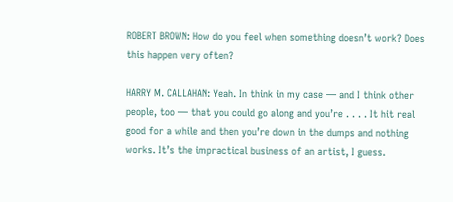ROBERT BROWN: How do you feel when something doesn’t work? Does this happen very often?

HARRY M. CALLAHAN: Yeah. In think in my case — and I think other people, too — that you could go along and you’re . . . . It hit real good for a while and then you’re down in the dumps and nothing works. It’s the impractical business of an artist, I guess.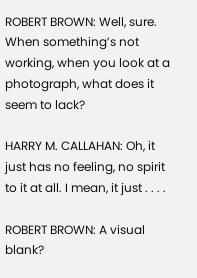ROBERT BROWN: Well, sure. When something’s not working, when you look at a photograph, what does it seem to lack?

HARRY M. CALLAHAN: Oh, it just has no feeling, no spirit to it at all. I mean, it just . . . .

ROBERT BROWN: A visual blank?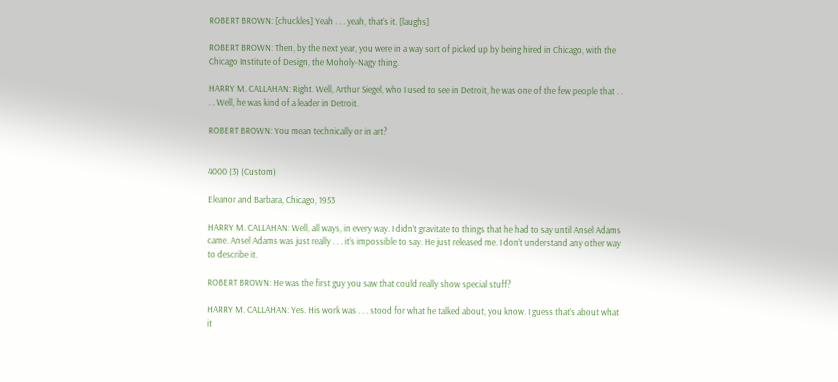ROBERT BROWN: [chuckles] Yeah . . . yeah, that’s it. [laughs]

ROBERT BROWN: Then, by the next year, you were in a way sort of picked up by being hired in Chicago, with the Chicago Institute of Design, the Moholy-Nagy thing.

HARRY M. CALLAHAN: Right. Well, Arthur Siegel, who I used to see in Detroit, he was one of the few people that . . . . Well, he was kind of a leader in Detroit.

ROBERT BROWN: You mean technically or in art?


4000 (3) (Custom)

Eleanor and Barbara, Chicago, 1953

HARRY M. CALLAHAN: Well, all ways, in every way. I didn’t gravitate to things that he had to say until Ansel Adams came. Ansel Adams was just really . . . it’s impossible to say. He just released me. I don’t understand any other way to describe it.

ROBERT BROWN: He was the first guy you saw that could really show special stuff?

HARRY M. CALLAHAN: Yes. His work was . . . stood for what he talked about, you know. I guess that’s about what it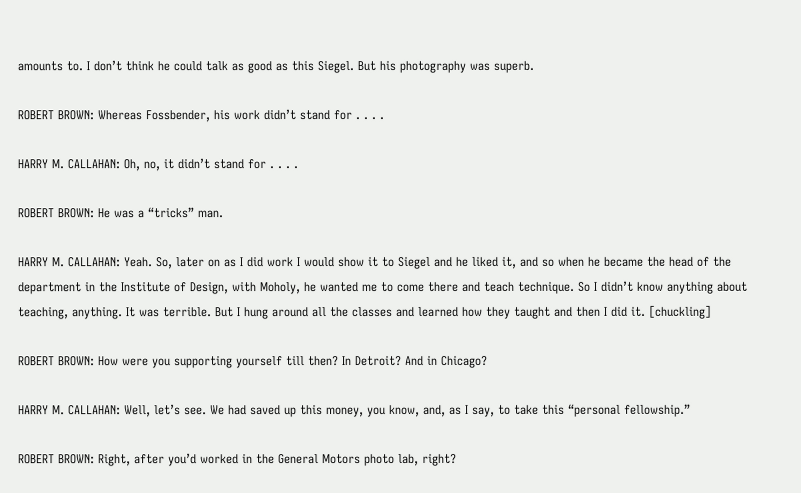amounts to. I don’t think he could talk as good as this Siegel. But his photography was superb.

ROBERT BROWN: Whereas Fossbender, his work didn’t stand for . . . .

HARRY M. CALLAHAN: Oh, no, it didn’t stand for . . . .

ROBERT BROWN: He was a “tricks” man.

HARRY M. CALLAHAN: Yeah. So, later on as I did work I would show it to Siegel and he liked it, and so when he became the head of the department in the Institute of Design, with Moholy, he wanted me to come there and teach technique. So I didn’t know anything about teaching, anything. It was terrible. But I hung around all the classes and learned how they taught and then I did it. [chuckling]

ROBERT BROWN: How were you supporting yourself till then? In Detroit? And in Chicago?

HARRY M. CALLAHAN: Well, let’s see. We had saved up this money, you know, and, as I say, to take this “personal fellowship.”

ROBERT BROWN: Right, after you’d worked in the General Motors photo lab, right?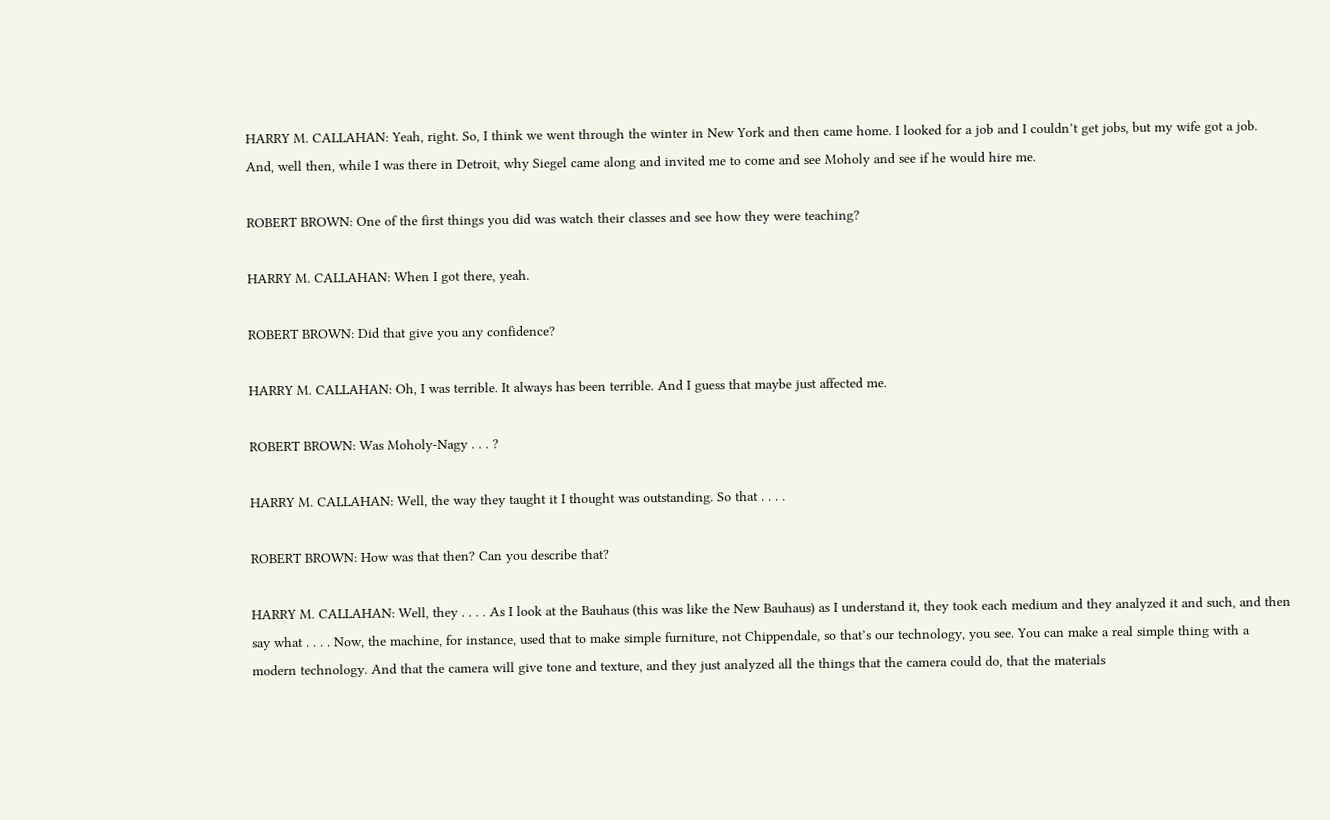HARRY M. CALLAHAN: Yeah, right. So, I think we went through the winter in New York and then came home. I looked for a job and I couldn’t get jobs, but my wife got a job. And, well then, while I was there in Detroit, why Siegel came along and invited me to come and see Moholy and see if he would hire me.

ROBERT BROWN: One of the first things you did was watch their classes and see how they were teaching?

HARRY M. CALLAHAN: When I got there, yeah.

ROBERT BROWN: Did that give you any confidence?

HARRY M. CALLAHAN: Oh, I was terrible. It always has been terrible. And I guess that maybe just affected me.

ROBERT BROWN: Was Moholy-Nagy . . . ?

HARRY M. CALLAHAN: Well, the way they taught it I thought was outstanding. So that . . . .

ROBERT BROWN: How was that then? Can you describe that?

HARRY M. CALLAHAN: Well, they . . . . As I look at the Bauhaus (this was like the New Bauhaus) as I understand it, they took each medium and they analyzed it and such, and then say what . . . . Now, the machine, for instance, used that to make simple furniture, not Chippendale, so that’s our technology, you see. You can make a real simple thing with a modern technology. And that the camera will give tone and texture, and they just analyzed all the things that the camera could do, that the materials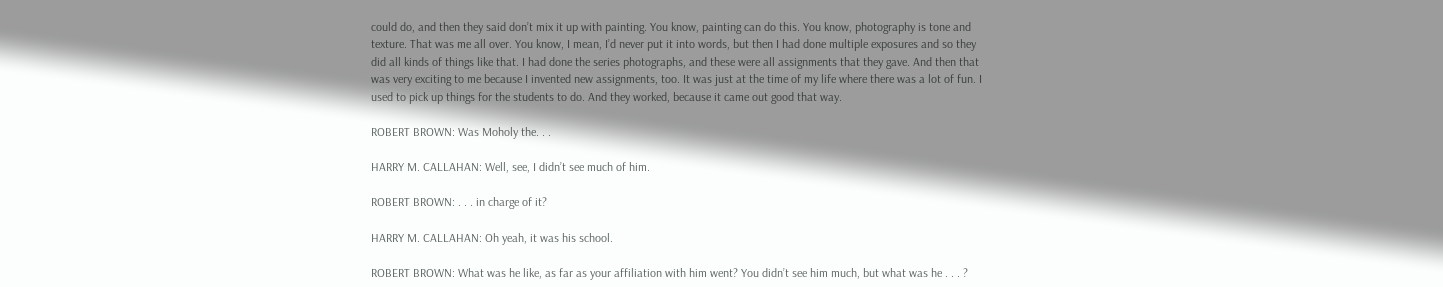could do, and then they said don’t mix it up with painting. You know, painting can do this. You know, photography is tone and texture. That was me all over. You know, I mean, I’d never put it into words, but then I had done multiple exposures and so they did all kinds of things like that. I had done the series photographs, and these were all assignments that they gave. And then that was very exciting to me because I invented new assignments, too. It was just at the time of my life where there was a lot of fun. I used to pick up things for the students to do. And they worked, because it came out good that way.

ROBERT BROWN: Was Moholy the. . .

HARRY M. CALLAHAN: Well, see, I didn’t see much of him.

ROBERT BROWN: . . . in charge of it?

HARRY M. CALLAHAN: Oh yeah, it was his school.

ROBERT BROWN: What was he like, as far as your affiliation with him went? You didn’t see him much, but what was he . . . ?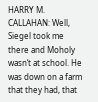HARRY M. CALLAHAN: Well, Siegel took me there and Moholy wasn’t at school. He was down on a farm that they had, that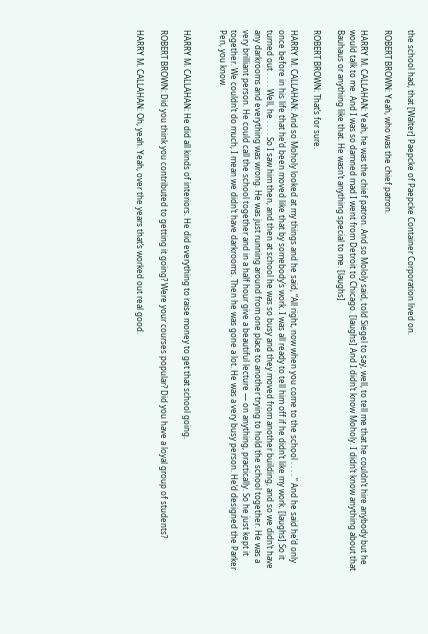the school had, that [Walter] Paepcke of Paepcke Container Corporation lived on.

ROBERT BROWN: Yeah, who was the chief patron.

HARRY M. CALLAHAN: Yeah, he was the chief patron. And so Mololy said, told Siegel to say, well, to tell me that he couldn’t hire anybody but he would talk to me. And I was so damned mad I went from Detroit to Chicago. [laughs] And I didn’t know Moholy. I didn’t know anything about that Bauhaus or anything like that. He wasn’t anything special to me. [laughs]

ROBERT BROWN: That’s for sure.

HARRY M. CALLAHAN: And so Moholy looked at my things and he said, “All right, now when you come to the school . . . . ” And he said he’d only once before in his life that he’d been moved like that by somebody’s work. I was all ready to tell him off if he didn’t like my work. [laughs] So it turned out . . . . Well, he . . . . So I saw him then, and then at school he was so busy and they moved from another building, and so we didn’t have any darkrooms and everything was wrong. He was just running around from one place to another trying to hold the school together. He was a very brilliant person. He could call the school together and in a half hour give a beautiful lecture — on anything, practically. So he just kept it together. We couldn’t do much, I mean we didn’t have darkrooms. Then he was gone a lot. He was a very busy person. He’d designed the Parker Pen, you know.


HARRY M. CALLAHAN: He did all kinds of interiors. He did everything to raise money to get that school going.

ROBERT BROWN: Did you think you contributed to getting it going? Were your courses popular? Did you have a loyal group of students?

HARRY M. CALLAHAN: Oh, yeah. Yeah, over the years that’s worked out real good.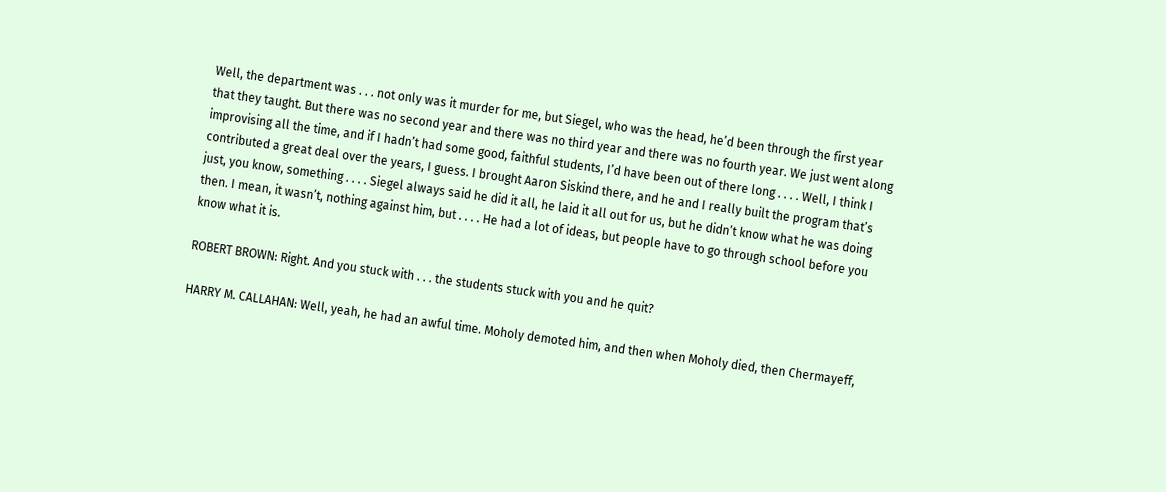Well, the department was . . . not only was it murder for me, but Siegel, who was the head, he’d been through the first year that they taught. But there was no second year and there was no third year and there was no fourth year. We just went along improvising all the time, and if I hadn’t had some good, faithful students, I’d have been out of there long . . . . Well, I think I contributed a great deal over the years, I guess. I brought Aaron Siskind there, and he and I really built the program that’s just, you know, something . . . . Siegel always said he did it all, he laid it all out for us, but he didn’t know what he was doing then. I mean, it wasn’t, nothing against him, but . . . . He had a lot of ideas, but people have to go through school before you know what it is.

ROBERT BROWN: Right. And you stuck with . . . the students stuck with you and he quit?

HARRY M. CALLAHAN: Well, yeah, he had an awful time. Moholy demoted him, and then when Moholy died, then Chermayeff,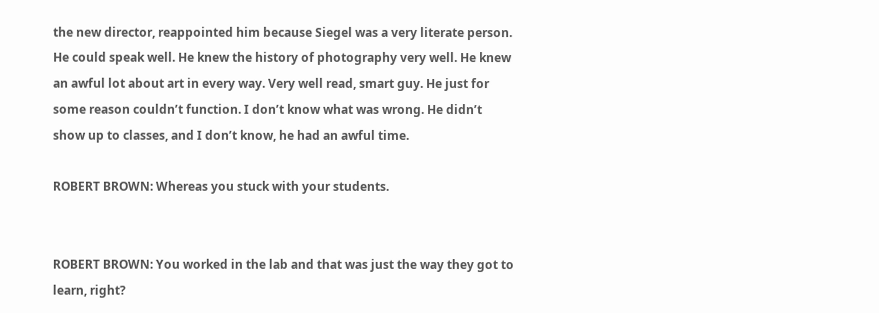the new director, reappointed him because Siegel was a very literate person. He could speak well. He knew the history of photography very well. He knew an awful lot about art in every way. Very well read, smart guy. He just for some reason couldn’t function. I don’t know what was wrong. He didn’t show up to classes, and I don’t know, he had an awful time.

ROBERT BROWN: Whereas you stuck with your students.


ROBERT BROWN: You worked in the lab and that was just the way they got to learn, right?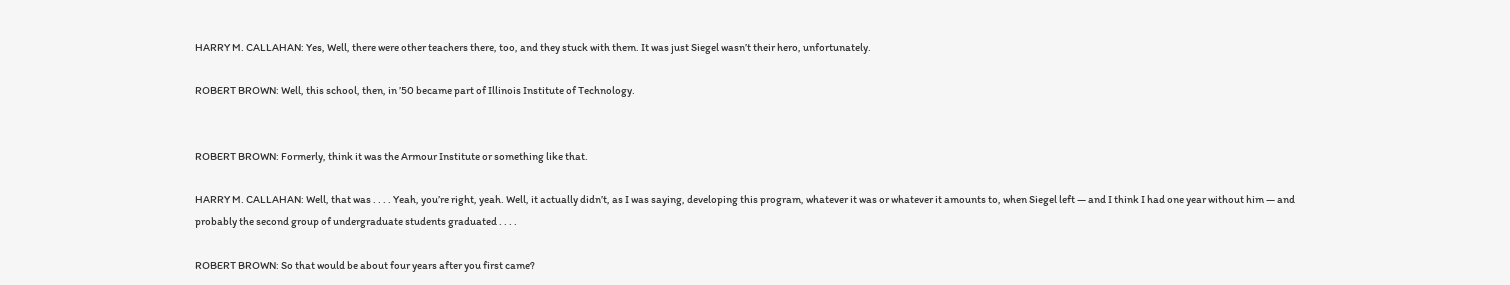HARRY M. CALLAHAN: Yes, Well, there were other teachers there, too, and they stuck with them. It was just Siegel wasn’t their hero, unfortunately.

ROBERT BROWN: Well, this school, then, in ’50 became part of Illinois Institute of Technology.


ROBERT BROWN: Formerly, think it was the Armour Institute or something like that.

HARRY M. CALLAHAN: Well, that was . . . . Yeah, you’re right, yeah. Well, it actually didn’t, as I was saying, developing this program, whatever it was or whatever it amounts to, when Siegel left — and I think I had one year without him — and probably the second group of undergraduate students graduated . . . .

ROBERT BROWN: So that would be about four years after you first came?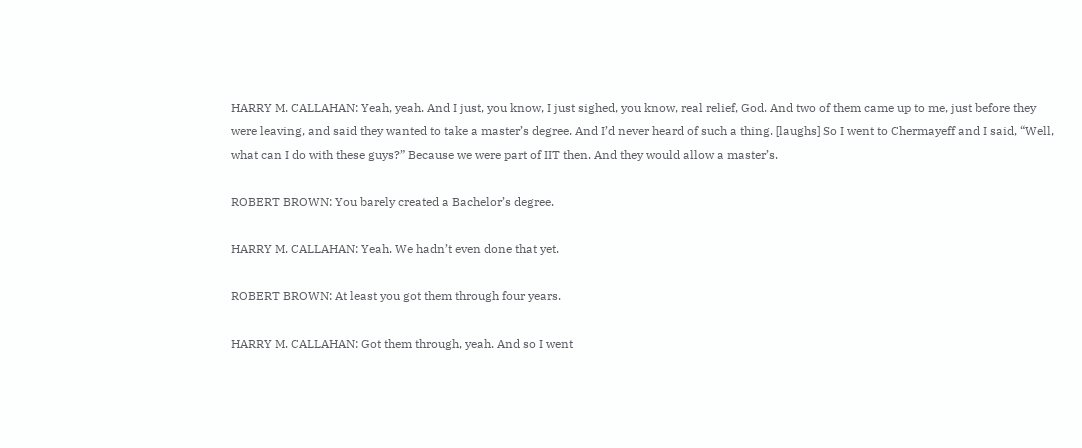HARRY M. CALLAHAN: Yeah, yeah. And I just, you know, I just sighed, you know, real relief, God. And two of them came up to me, just before they were leaving, and said they wanted to take a master’s degree. And I’d never heard of such a thing. [laughs] So I went to Chermayeff and I said, “Well, what can I do with these guys?” Because we were part of IIT then. And they would allow a master’s.

ROBERT BROWN: You barely created a Bachelor’s degree.

HARRY M. CALLAHAN: Yeah. We hadn’t even done that yet.

ROBERT BROWN: At least you got them through four years.

HARRY M. CALLAHAN: Got them through, yeah. And so I went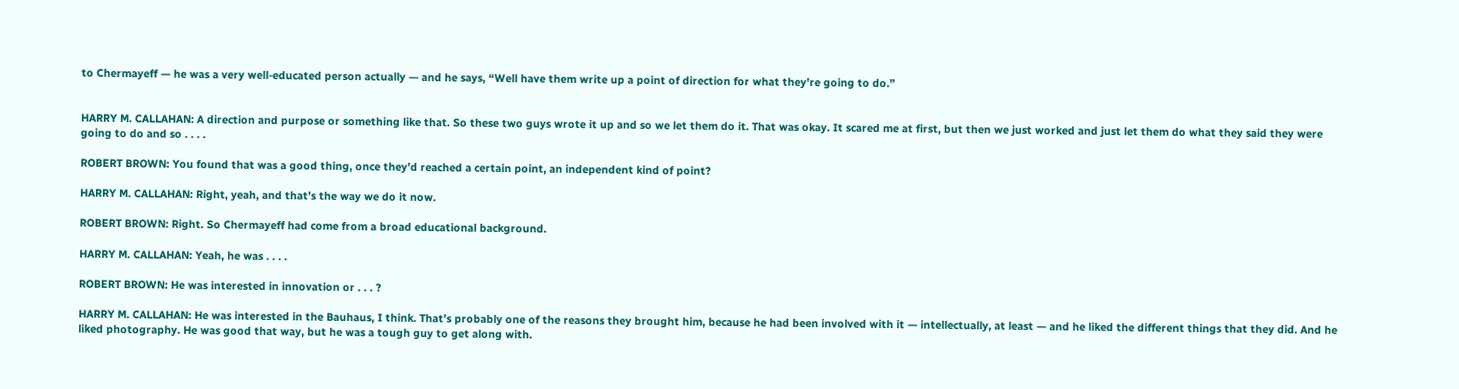to Chermayeff — he was a very well-educated person actually — and he says, “Well have them write up a point of direction for what they’re going to do.”


HARRY M. CALLAHAN: A direction and purpose or something like that. So these two guys wrote it up and so we let them do it. That was okay. It scared me at first, but then we just worked and just let them do what they said they were going to do and so . . . .

ROBERT BROWN: You found that was a good thing, once they’d reached a certain point, an independent kind of point?

HARRY M. CALLAHAN: Right, yeah, and that’s the way we do it now.

ROBERT BROWN: Right. So Chermayeff had come from a broad educational background.

HARRY M. CALLAHAN: Yeah, he was . . . .

ROBERT BROWN: He was interested in innovation or . . . ?

HARRY M. CALLAHAN: He was interested in the Bauhaus, I think. That’s probably one of the reasons they brought him, because he had been involved with it — intellectually, at least — and he liked the different things that they did. And he liked photography. He was good that way, but he was a tough guy to get along with.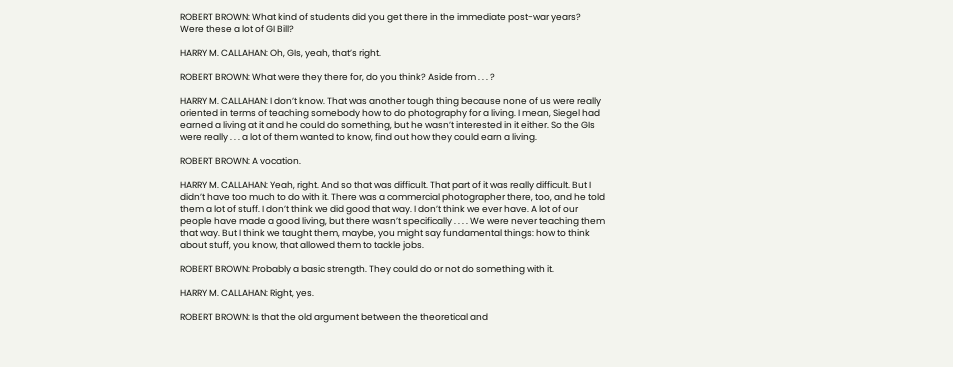ROBERT BROWN: What kind of students did you get there in the immediate post-war years? Were these a lot of GI Bill?

HARRY M. CALLAHAN: Oh, GIs, yeah, that’s right.

ROBERT BROWN: What were they there for, do you think? Aside from . . . ?

HARRY M. CALLAHAN: I don’t know. That was another tough thing because none of us were really oriented in terms of teaching somebody how to do photography for a living. I mean, Siegel had earned a living at it and he could do something, but he wasn’t interested in it either. So the GIs were really . . . a lot of them wanted to know, find out how they could earn a living.

ROBERT BROWN: A vocation.

HARRY M. CALLAHAN: Yeah, right. And so that was difficult. That part of it was really difficult. But I didn’t have too much to do with it. There was a commercial photographer there, too, and he told them a lot of stuff. I don’t think we did good that way. I don’t think we ever have. A lot of our people have made a good living, but there wasn’t specifically . . . . We were never teaching them that way. But I think we taught them, maybe, you might say fundamental things: how to think about stuff, you know, that allowed them to tackle jobs.

ROBERT BROWN: Probably a basic strength. They could do or not do something with it.

HARRY M. CALLAHAN: Right, yes.

ROBERT BROWN: Is that the old argument between the theoretical and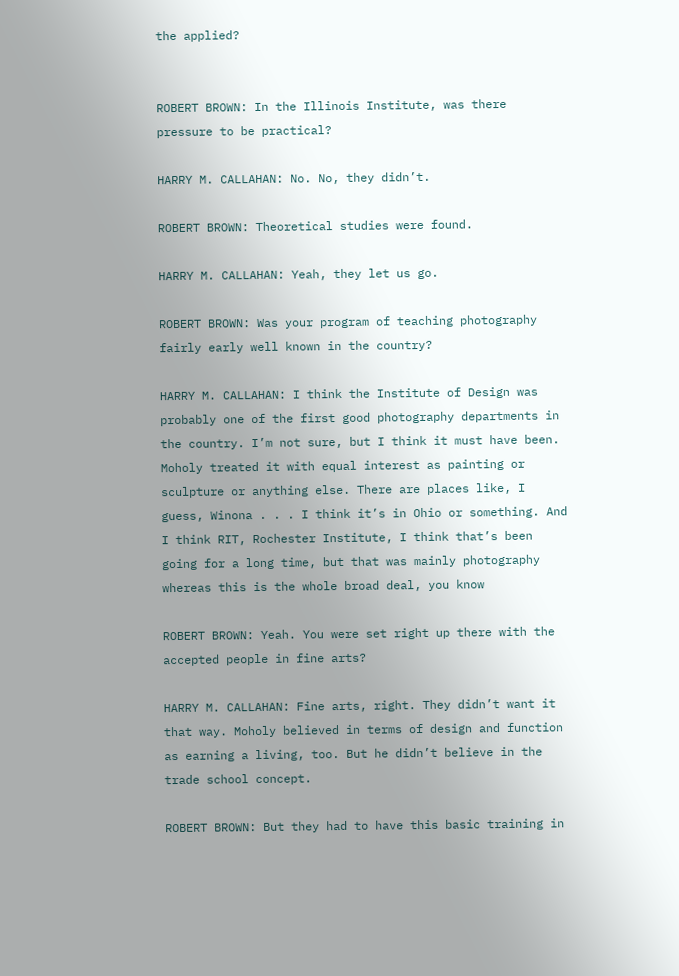the applied?


ROBERT BROWN: In the Illinois Institute, was there pressure to be practical?

HARRY M. CALLAHAN: No. No, they didn’t.

ROBERT BROWN: Theoretical studies were found.

HARRY M. CALLAHAN: Yeah, they let us go.

ROBERT BROWN: Was your program of teaching photography fairly early well known in the country?

HARRY M. CALLAHAN: I think the Institute of Design was probably one of the first good photography departments in the country. I’m not sure, but I think it must have been. Moholy treated it with equal interest as painting or sculpture or anything else. There are places like, I guess, Winona . . . I think it’s in Ohio or something. And I think RIT, Rochester Institute, I think that’s been going for a long time, but that was mainly photography whereas this is the whole broad deal, you know

ROBERT BROWN: Yeah. You were set right up there with the accepted people in fine arts?

HARRY M. CALLAHAN: Fine arts, right. They didn’t want it that way. Moholy believed in terms of design and function as earning a living, too. But he didn’t believe in the trade school concept.

ROBERT BROWN: But they had to have this basic training in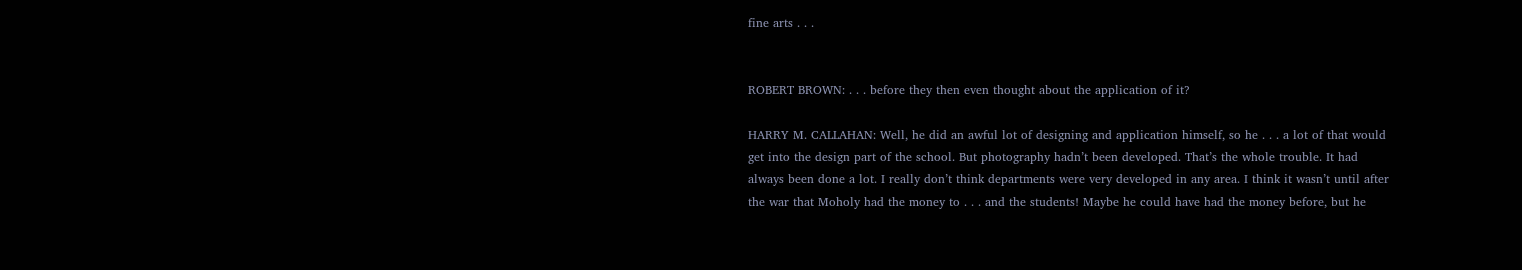fine arts . . .


ROBERT BROWN: . . . before they then even thought about the application of it?

HARRY M. CALLAHAN: Well, he did an awful lot of designing and application himself, so he . . . a lot of that would get into the design part of the school. But photography hadn’t been developed. That’s the whole trouble. It had always been done a lot. I really don’t think departments were very developed in any area. I think it wasn’t until after the war that Moholy had the money to . . . and the students! Maybe he could have had the money before, but he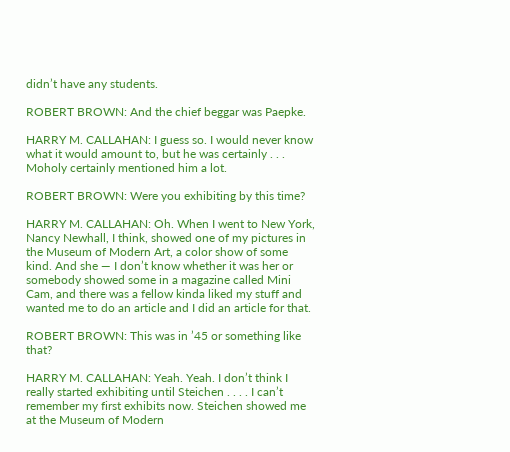didn’t have any students.

ROBERT BROWN: And the chief beggar was Paepke.

HARRY M. CALLAHAN: I guess so. I would never know what it would amount to, but he was certainly . . . Moholy certainly mentioned him a lot.

ROBERT BROWN: Were you exhibiting by this time?

HARRY M. CALLAHAN: Oh. When I went to New York, Nancy Newhall, I think, showed one of my pictures in the Museum of Modern Art, a color show of some kind. And she — I don’t know whether it was her or somebody showed some in a magazine called Mini Cam, and there was a fellow kinda liked my stuff and wanted me to do an article and I did an article for that.

ROBERT BROWN: This was in ’45 or something like that?

HARRY M. CALLAHAN: Yeah. Yeah. I don’t think I really started exhibiting until Steichen . . . . I can’t remember my first exhibits now. Steichen showed me at the Museum of Modern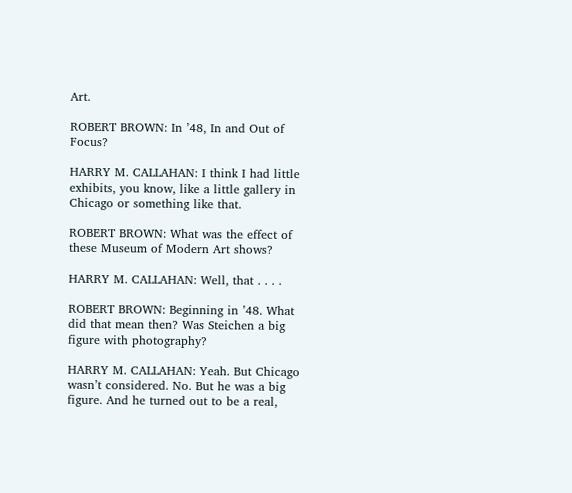Art.

ROBERT BROWN: In ’48, In and Out of Focus?

HARRY M. CALLAHAN: I think I had little exhibits, you know, like a little gallery in Chicago or something like that.

ROBERT BROWN: What was the effect of these Museum of Modern Art shows?

HARRY M. CALLAHAN: Well, that . . . .

ROBERT BROWN: Beginning in ’48. What did that mean then? Was Steichen a big figure with photography?

HARRY M. CALLAHAN: Yeah. But Chicago wasn’t considered. No. But he was a big figure. And he turned out to be a real,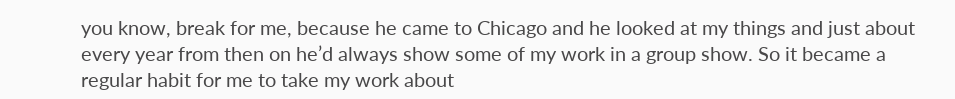you know, break for me, because he came to Chicago and he looked at my things and just about every year from then on he’d always show some of my work in a group show. So it became a regular habit for me to take my work about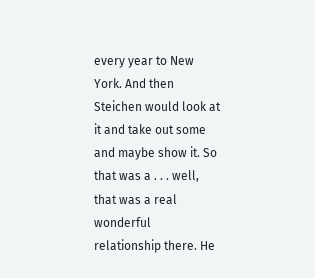every year to New York. And then Steichen would look at it and take out some and maybe show it. So that was a . . . well, that was a real wonderful relationship there. He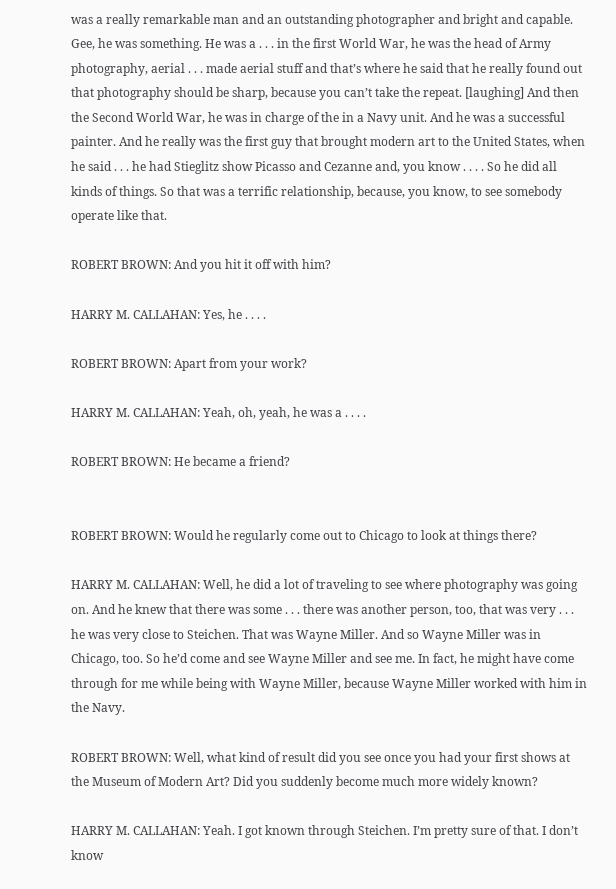was a really remarkable man and an outstanding photographer and bright and capable. Gee, he was something. He was a . . . in the first World War, he was the head of Army photography, aerial . . . made aerial stuff and that’s where he said that he really found out that photography should be sharp, because you can’t take the repeat. [laughing] And then the Second World War, he was in charge of the in a Navy unit. And he was a successful painter. And he really was the first guy that brought modern art to the United States, when he said . . . he had Stieglitz show Picasso and Cezanne and, you know . . . . So he did all kinds of things. So that was a terrific relationship, because, you know, to see somebody operate like that.

ROBERT BROWN: And you hit it off with him?

HARRY M. CALLAHAN: Yes, he . . . .

ROBERT BROWN: Apart from your work?

HARRY M. CALLAHAN: Yeah, oh, yeah, he was a . . . .

ROBERT BROWN: He became a friend?


ROBERT BROWN: Would he regularly come out to Chicago to look at things there?

HARRY M. CALLAHAN: Well, he did a lot of traveling to see where photography was going on. And he knew that there was some . . . there was another person, too, that was very . . . he was very close to Steichen. That was Wayne Miller. And so Wayne Miller was in Chicago, too. So he’d come and see Wayne Miller and see me. In fact, he might have come through for me while being with Wayne Miller, because Wayne Miller worked with him in the Navy.

ROBERT BROWN: Well, what kind of result did you see once you had your first shows at the Museum of Modern Art? Did you suddenly become much more widely known?

HARRY M. CALLAHAN: Yeah. I got known through Steichen. I’m pretty sure of that. I don’t know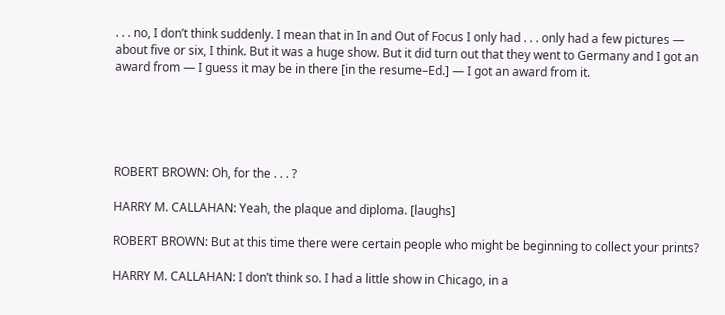. . . no, I don’t think suddenly. I mean that in In and Out of Focus I only had . . . only had a few pictures — about five or six, I think. But it was a huge show. But it did turn out that they went to Germany and I got an award from — I guess it may be in there [in the resume–Ed.] — I got an award from it.





ROBERT BROWN: Oh, for the . . . ?

HARRY M. CALLAHAN: Yeah, the plaque and diploma. [laughs]

ROBERT BROWN: But at this time there were certain people who might be beginning to collect your prints?

HARRY M. CALLAHAN: I don’t think so. I had a little show in Chicago, in a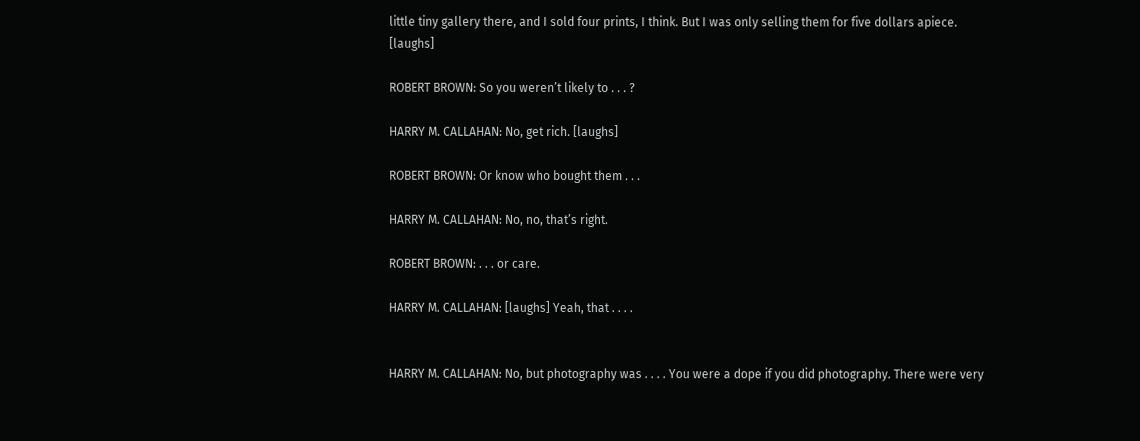little tiny gallery there, and I sold four prints, I think. But I was only selling them for five dollars apiece. [laughs]

ROBERT BROWN: So you weren’t likely to . . . ?

HARRY M. CALLAHAN: No, get rich. [laughs]

ROBERT BROWN: Or know who bought them . . .

HARRY M. CALLAHAN: No, no, that’s right.

ROBERT BROWN: . . . or care.

HARRY M. CALLAHAN: [laughs] Yeah, that . . . .


HARRY M. CALLAHAN: No, but photography was . . . . You were a dope if you did photography. There were very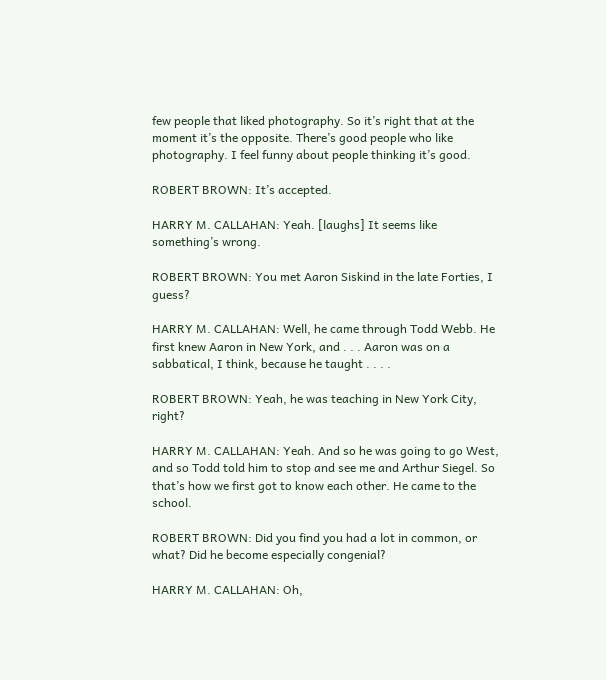few people that liked photography. So it’s right that at the moment it’s the opposite. There’s good people who like photography. I feel funny about people thinking it’s good.

ROBERT BROWN: It’s accepted.

HARRY M. CALLAHAN: Yeah. [laughs] It seems like something’s wrong.

ROBERT BROWN: You met Aaron Siskind in the late Forties, I guess?

HARRY M. CALLAHAN: Well, he came through Todd Webb. He first knew Aaron in New York, and . . . Aaron was on a sabbatical, I think, because he taught . . . .

ROBERT BROWN: Yeah, he was teaching in New York City, right?

HARRY M. CALLAHAN: Yeah. And so he was going to go West, and so Todd told him to stop and see me and Arthur Siegel. So that’s how we first got to know each other. He came to the school.

ROBERT BROWN: Did you find you had a lot in common, or what? Did he become especially congenial?

HARRY M. CALLAHAN: Oh,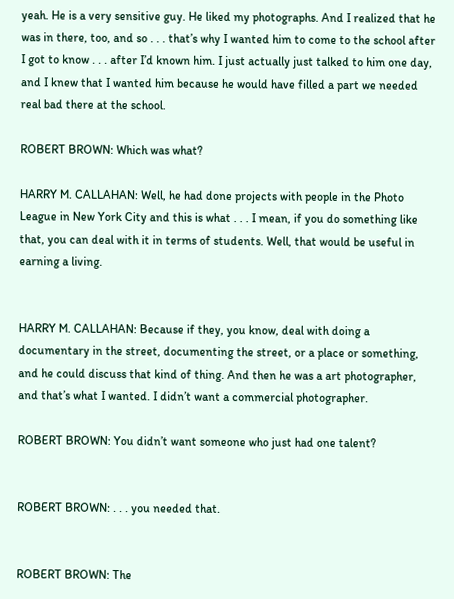yeah. He is a very sensitive guy. He liked my photographs. And I realized that he was in there, too, and so . . . that’s why I wanted him to come to the school after I got to know . . . after I’d known him. I just actually just talked to him one day, and I knew that I wanted him because he would have filled a part we needed real bad there at the school.

ROBERT BROWN: Which was what?

HARRY M. CALLAHAN: Well, he had done projects with people in the Photo League in New York City and this is what . . . I mean, if you do something like that, you can deal with it in terms of students. Well, that would be useful in earning a living.


HARRY M. CALLAHAN: Because if they, you know, deal with doing a documentary in the street, documenting the street, or a place or something, and he could discuss that kind of thing. And then he was a art photographer, and that’s what I wanted. I didn’t want a commercial photographer.

ROBERT BROWN: You didn’t want someone who just had one talent?


ROBERT BROWN: . . . you needed that.


ROBERT BROWN: The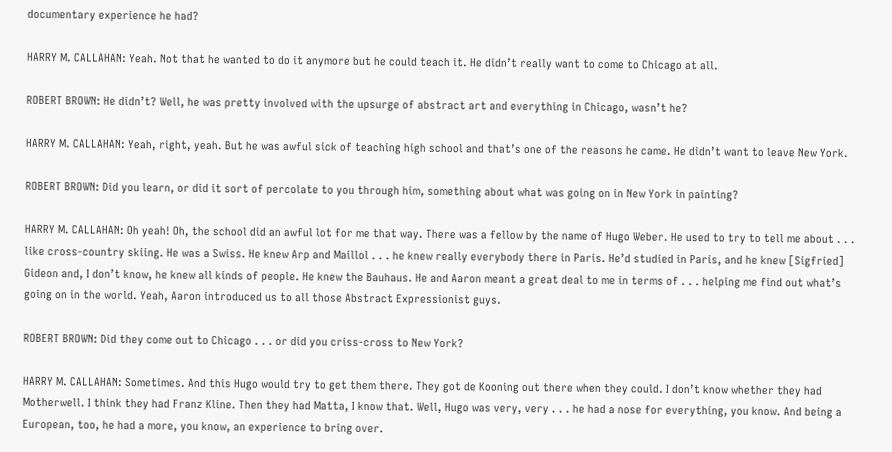documentary experience he had?

HARRY M. CALLAHAN: Yeah. Not that he wanted to do it anymore but he could teach it. He didn’t really want to come to Chicago at all.

ROBERT BROWN: He didn’t? Well, he was pretty involved with the upsurge of abstract art and everything in Chicago, wasn’t he?

HARRY M. CALLAHAN: Yeah, right, yeah. But he was awful sick of teaching high school and that’s one of the reasons he came. He didn’t want to leave New York.

ROBERT BROWN: Did you learn, or did it sort of percolate to you through him, something about what was going on in New York in painting?

HARRY M. CALLAHAN: Oh yeah! Oh, the school did an awful lot for me that way. There was a fellow by the name of Hugo Weber. He used to try to tell me about . . . like cross-country skiing. He was a Swiss. He knew Arp and Maillol . . . he knew really everybody there in Paris. He’d studied in Paris, and he knew [Sigfried] Gideon and, I don’t know, he knew all kinds of people. He knew the Bauhaus. He and Aaron meant a great deal to me in terms of . . . helping me find out what’s going on in the world. Yeah, Aaron introduced us to all those Abstract Expressionist guys.

ROBERT BROWN: Did they come out to Chicago . . . or did you criss-cross to New York?

HARRY M. CALLAHAN: Sometimes. And this Hugo would try to get them there. They got de Kooning out there when they could. I don’t know whether they had Motherwell. I think they had Franz Kline. Then they had Matta, I know that. Well, Hugo was very, very . . . he had a nose for everything, you know. And being a European, too, he had a more, you know, an experience to bring over.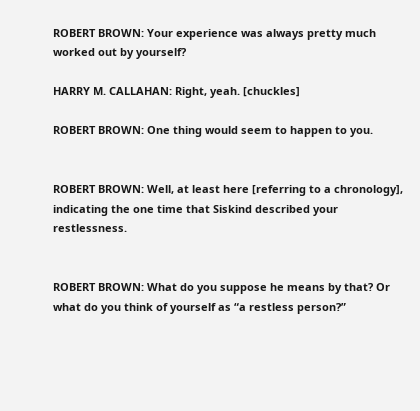ROBERT BROWN: Your experience was always pretty much worked out by yourself?

HARRY M. CALLAHAN: Right, yeah. [chuckles]

ROBERT BROWN: One thing would seem to happen to you.


ROBERT BROWN: Well, at least here [referring to a chronology], indicating the one time that Siskind described your restlessness.


ROBERT BROWN: What do you suppose he means by that? Or what do you think of yourself as “a restless person?”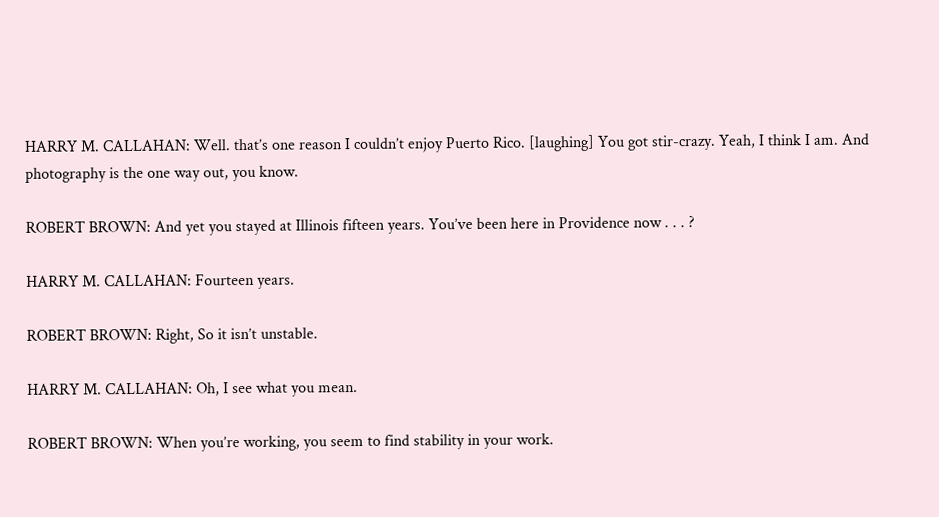HARRY M. CALLAHAN: Well. that’s one reason I couldn’t enjoy Puerto Rico. [laughing] You got stir-crazy. Yeah, I think I am. And photography is the one way out, you know.

ROBERT BROWN: And yet you stayed at Illinois fifteen years. You’ve been here in Providence now . . . ?

HARRY M. CALLAHAN: Fourteen years.

ROBERT BROWN: Right, So it isn’t unstable.

HARRY M. CALLAHAN: Oh, I see what you mean.

ROBERT BROWN: When you’re working, you seem to find stability in your work.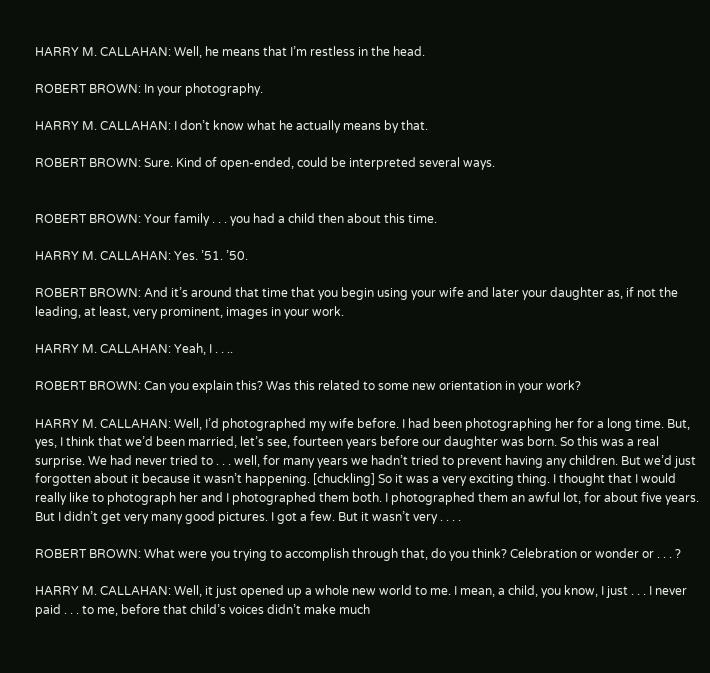HARRY M. CALLAHAN: Well, he means that I’m restless in the head.

ROBERT BROWN: In your photography.

HARRY M. CALLAHAN: I don’t know what he actually means by that.

ROBERT BROWN: Sure. Kind of open-ended, could be interpreted several ways.


ROBERT BROWN: Your family . . . you had a child then about this time.

HARRY M. CALLAHAN: Yes. ’51. ’50.

ROBERT BROWN: And it’s around that time that you begin using your wife and later your daughter as, if not the leading, at least, very prominent, images in your work.

HARRY M. CALLAHAN: Yeah, I . . ..

ROBERT BROWN: Can you explain this? Was this related to some new orientation in your work?

HARRY M. CALLAHAN: Well, I’d photographed my wife before. I had been photographing her for a long time. But, yes, I think that we’d been married, let’s see, fourteen years before our daughter was born. So this was a real surprise. We had never tried to . . . well, for many years we hadn’t tried to prevent having any children. But we’d just forgotten about it because it wasn’t happening. [chuckling] So it was a very exciting thing. I thought that I would really like to photograph her and I photographed them both. I photographed them an awful lot, for about five years. But I didn’t get very many good pictures. I got a few. But it wasn’t very . . . .

ROBERT BROWN: What were you trying to accomplish through that, do you think? Celebration or wonder or . . . ?

HARRY M. CALLAHAN: Well, it just opened up a whole new world to me. I mean, a child, you know, I just . . . I never paid . . . to me, before that child’s voices didn’t make much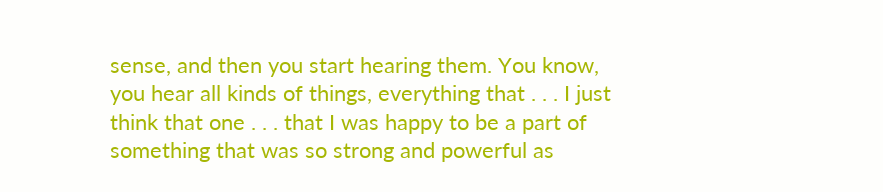sense, and then you start hearing them. You know, you hear all kinds of things, everything that . . . I just think that one . . . that I was happy to be a part of something that was so strong and powerful as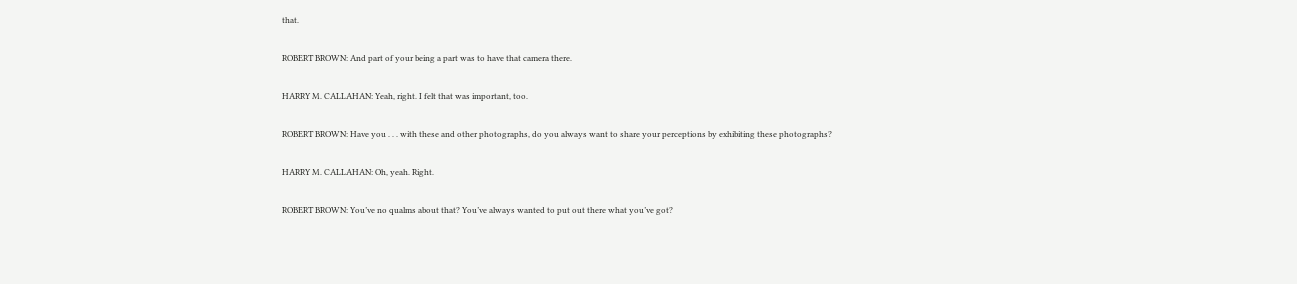that.

ROBERT BROWN: And part of your being a part was to have that camera there.

HARRY M. CALLAHAN: Yeah, right. I felt that was important, too.

ROBERT BROWN: Have you . . . with these and other photographs, do you always want to share your perceptions by exhibiting these photographs?

HARRY M. CALLAHAN: Oh, yeah. Right.

ROBERT BROWN: You’ve no qualms about that? You’ve always wanted to put out there what you’ve got?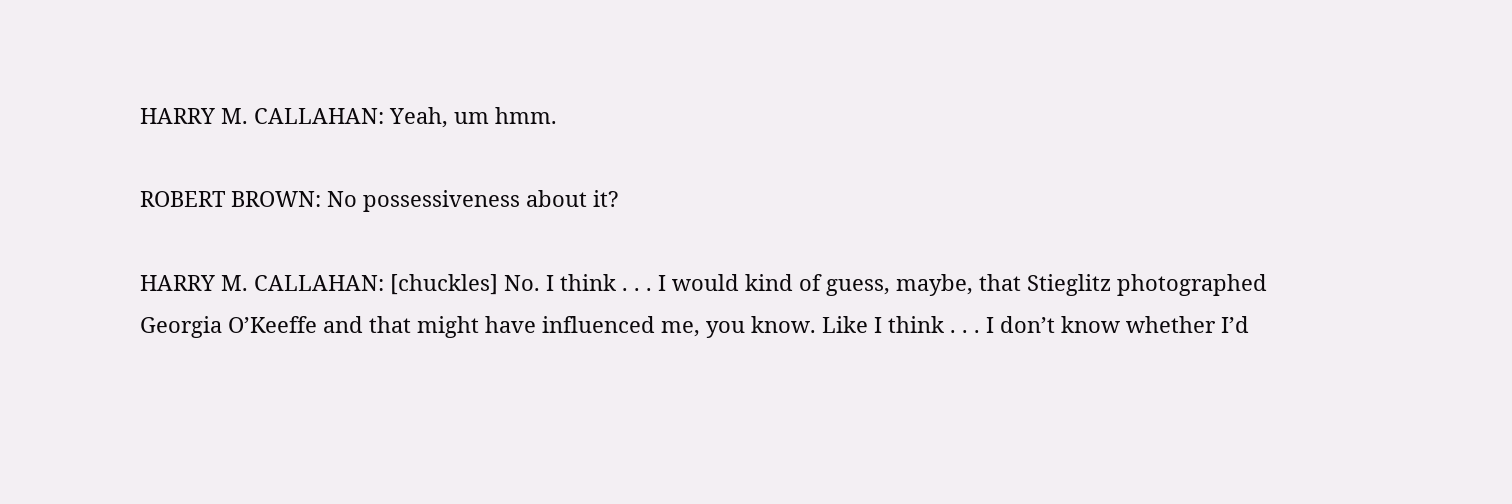HARRY M. CALLAHAN: Yeah, um hmm.

ROBERT BROWN: No possessiveness about it?

HARRY M. CALLAHAN: [chuckles] No. I think . . . I would kind of guess, maybe, that Stieglitz photographed Georgia O’Keeffe and that might have influenced me, you know. Like I think . . . I don’t know whether I’d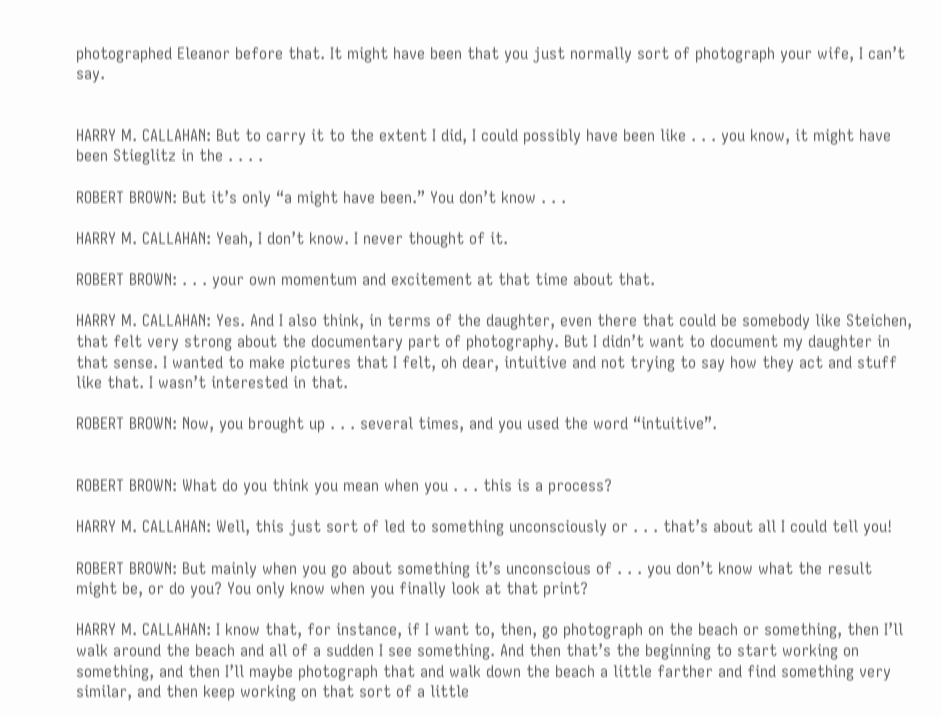photographed Eleanor before that. It might have been that you just normally sort of photograph your wife, I can’t say.


HARRY M. CALLAHAN: But to carry it to the extent I did, I could possibly have been like . . . you know, it might have been Stieglitz in the . . . .

ROBERT BROWN: But it’s only “a might have been.” You don’t know . . .

HARRY M. CALLAHAN: Yeah, I don’t know. I never thought of it.

ROBERT BROWN: . . . your own momentum and excitement at that time about that.

HARRY M. CALLAHAN: Yes. And I also think, in terms of the daughter, even there that could be somebody like Steichen, that felt very strong about the documentary part of photography. But I didn’t want to document my daughter in that sense. I wanted to make pictures that I felt, oh dear, intuitive and not trying to say how they act and stuff like that. I wasn’t interested in that.

ROBERT BROWN: Now, you brought up . . . several times, and you used the word “intuitive”.


ROBERT BROWN: What do you think you mean when you . . . this is a process?

HARRY M. CALLAHAN: Well, this just sort of led to something unconsciously or . . . that’s about all I could tell you!

ROBERT BROWN: But mainly when you go about something it’s unconscious of . . . you don’t know what the result might be, or do you? You only know when you finally look at that print?

HARRY M. CALLAHAN: I know that, for instance, if I want to, then, go photograph on the beach or something, then I’ll walk around the beach and all of a sudden I see something. And then that’s the beginning to start working on something, and then I’ll maybe photograph that and walk down the beach a little farther and find something very similar, and then keep working on that sort of a little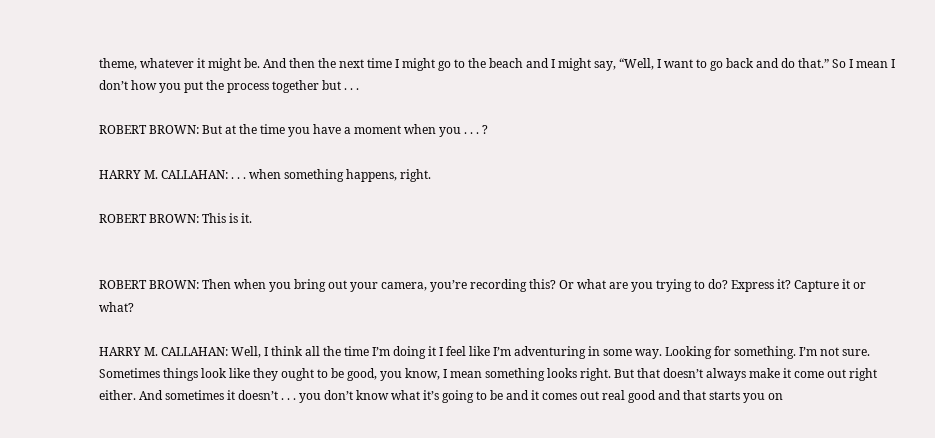theme, whatever it might be. And then the next time I might go to the beach and I might say, “Well, I want to go back and do that.” So I mean I don’t how you put the process together but . . .

ROBERT BROWN: But at the time you have a moment when you . . . ?

HARRY M. CALLAHAN: . . . when something happens, right.

ROBERT BROWN: This is it.


ROBERT BROWN: Then when you bring out your camera, you’re recording this? Or what are you trying to do? Express it? Capture it or what?

HARRY M. CALLAHAN: Well, I think all the time I’m doing it I feel like I’m adventuring in some way. Looking for something. I’m not sure. Sometimes things look like they ought to be good, you know, I mean something looks right. But that doesn’t always make it come out right either. And sometimes it doesn’t . . . you don’t know what it’s going to be and it comes out real good and that starts you on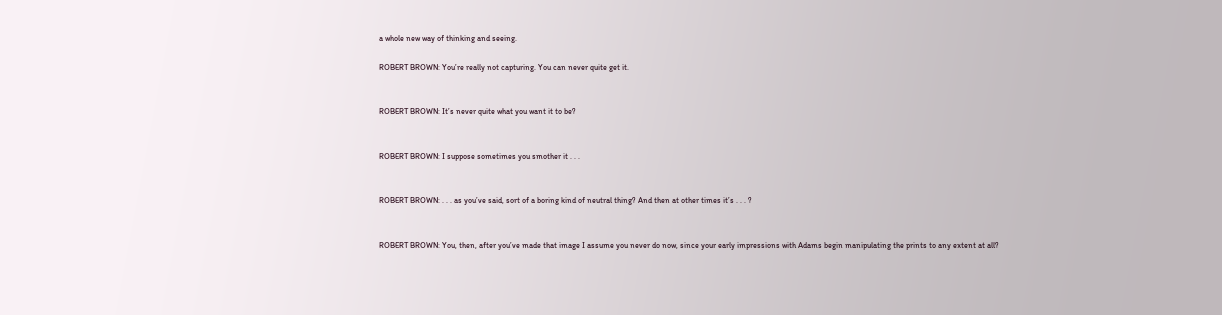a whole new way of thinking and seeing.

ROBERT BROWN: You’re really not capturing. You can never quite get it.


ROBERT BROWN: It’s never quite what you want it to be?


ROBERT BROWN: I suppose sometimes you smother it . . .


ROBERT BROWN: . . . as you’ve said, sort of a boring kind of neutral thing? And then at other times it’s . . . ?


ROBERT BROWN: You, then, after you’ve made that image I assume you never do now, since your early impressions with Adams begin manipulating the prints to any extent at all?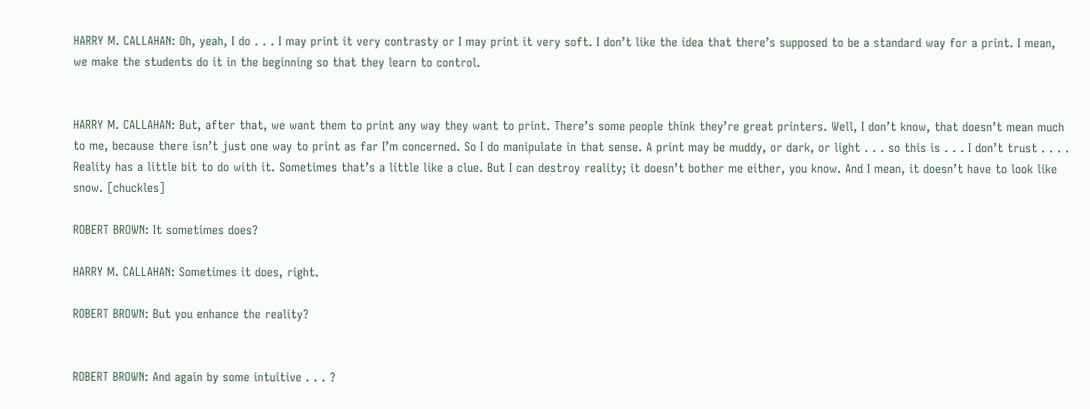HARRY M. CALLAHAN: Oh, yeah, I do . . . I may print it very contrasty or I may print it very soft. I don’t like the idea that there’s supposed to be a standard way for a print. I mean, we make the students do it in the beginning so that they learn to control.


HARRY M. CALLAHAN: But, after that, we want them to print any way they want to print. There’s some people think they’re great printers. Well, I don’t know, that doesn’t mean much to me, because there isn’t just one way to print as far I’m concerned. So I do manipulate in that sense. A print may be muddy, or dark, or light . . . so this is . . . I don’t trust . . . . Reality has a little bit to do with it. Sometimes that’s a little like a clue. But I can destroy reality; it doesn’t bother me either, you know. And I mean, it doesn’t have to look like snow. [chuckles]

ROBERT BROWN: It sometimes does?

HARRY M. CALLAHAN: Sometimes it does, right.

ROBERT BROWN: But you enhance the reality?


ROBERT BROWN: And again by some intuitive . . . ?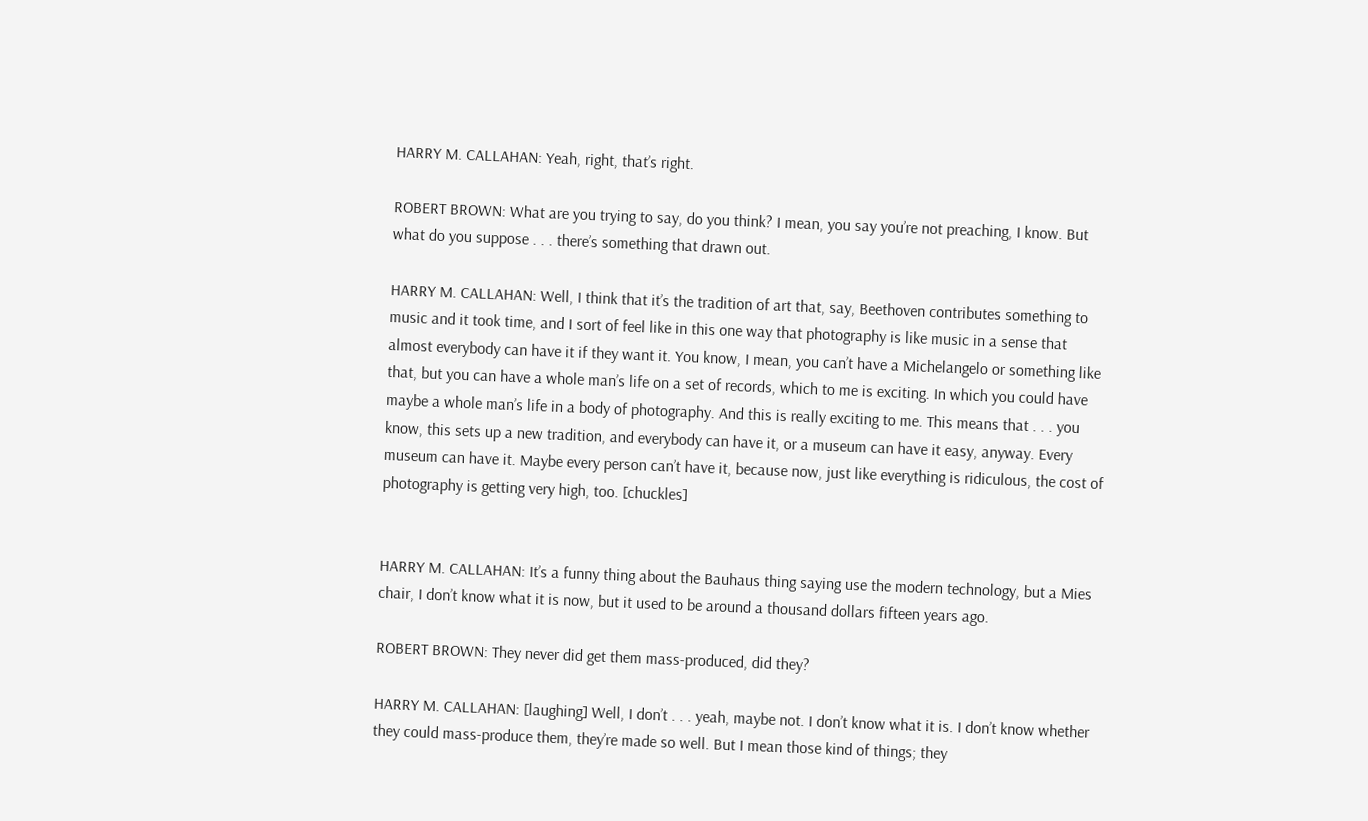HARRY M. CALLAHAN: Yeah, right, that’s right.

ROBERT BROWN: What are you trying to say, do you think? I mean, you say you’re not preaching, I know. But what do you suppose . . . there’s something that drawn out.

HARRY M. CALLAHAN: Well, I think that it’s the tradition of art that, say, Beethoven contributes something to music and it took time, and I sort of feel like in this one way that photography is like music in a sense that almost everybody can have it if they want it. You know, I mean, you can’t have a Michelangelo or something like that, but you can have a whole man’s life on a set of records, which to me is exciting. In which you could have maybe a whole man’s life in a body of photography. And this is really exciting to me. This means that . . . you know, this sets up a new tradition, and everybody can have it, or a museum can have it easy, anyway. Every museum can have it. Maybe every person can’t have it, because now, just like everything is ridiculous, the cost of photography is getting very high, too. [chuckles]


HARRY M. CALLAHAN: It’s a funny thing about the Bauhaus thing saying use the modern technology, but a Mies chair, I don’t know what it is now, but it used to be around a thousand dollars fifteen years ago.

ROBERT BROWN: They never did get them mass-produced, did they?

HARRY M. CALLAHAN: [laughing] Well, I don’t . . . yeah, maybe not. I don’t know what it is. I don’t know whether they could mass-produce them, they’re made so well. But I mean those kind of things; they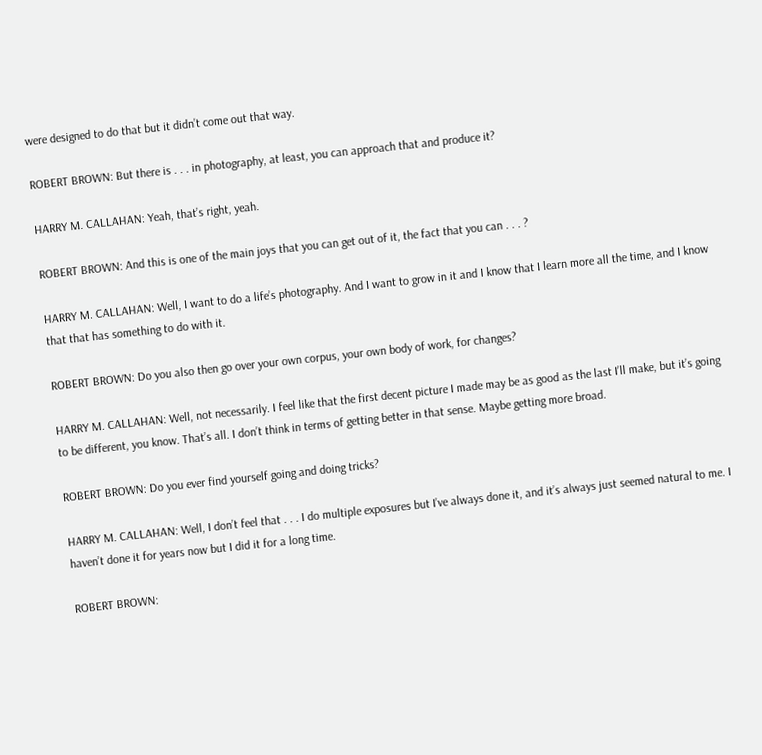were designed to do that but it didn’t come out that way.

ROBERT BROWN: But there is . . . in photography, at least, you can approach that and produce it?

HARRY M. CALLAHAN: Yeah, that’s right, yeah.

ROBERT BROWN: And this is one of the main joys that you can get out of it, the fact that you can . . . ?

HARRY M. CALLAHAN: Well, I want to do a life’s photography. And I want to grow in it and I know that I learn more all the time, and I know that that has something to do with it.

ROBERT BROWN: Do you also then go over your own corpus, your own body of work, for changes?

HARRY M. CALLAHAN: Well, not necessarily. I feel like that the first decent picture I made may be as good as the last I’ll make, but it’s going to be different, you know. That’s all. I don’t think in terms of getting better in that sense. Maybe getting more broad.

ROBERT BROWN: Do you ever find yourself going and doing tricks?

HARRY M. CALLAHAN: Well, I don’t feel that . . . I do multiple exposures but I’ve always done it, and it’s always just seemed natural to me. I haven’t done it for years now but I did it for a long time.

ROBERT BROWN: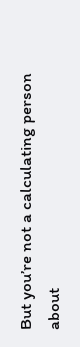But you’re not a calculating person about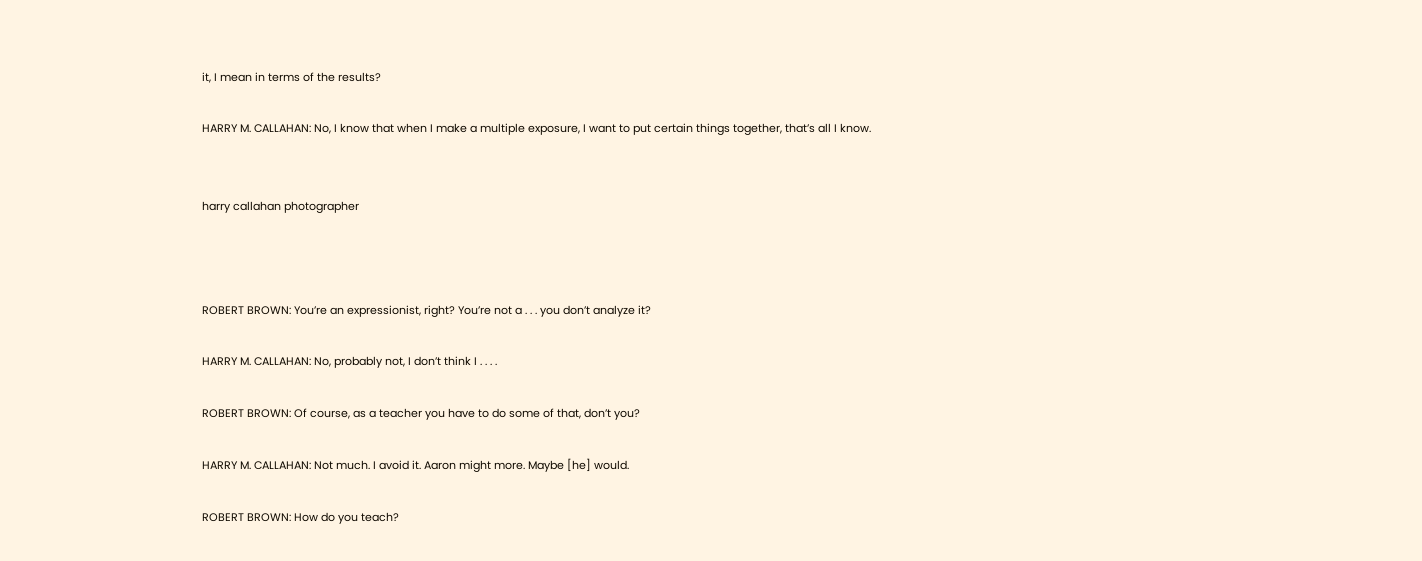it, I mean in terms of the results?

HARRY M. CALLAHAN: No, I know that when I make a multiple exposure, I want to put certain things together, that’s all I know.


harry callahan photographer



ROBERT BROWN: You’re an expressionist, right? You’re not a . . . you don’t analyze it?

HARRY M. CALLAHAN: No, probably not, I don’t think I . . . .

ROBERT BROWN: Of course, as a teacher you have to do some of that, don’t you?

HARRY M. CALLAHAN: Not much. I avoid it. Aaron might more. Maybe [he] would.

ROBERT BROWN: How do you teach?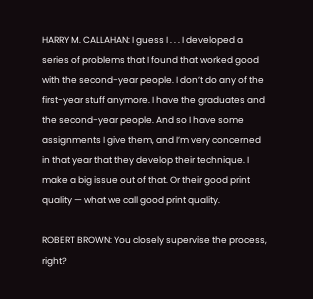HARRY M. CALLAHAN: I guess I . . . I developed a series of problems that I found that worked good with the second-year people. I don’t do any of the first-year stuff anymore. I have the graduates and the second-year people. And so I have some assignments I give them, and I’m very concerned in that year that they develop their technique. I make a big issue out of that. Or their good print quality — what we call good print quality.

ROBERT BROWN: You closely supervise the process, right?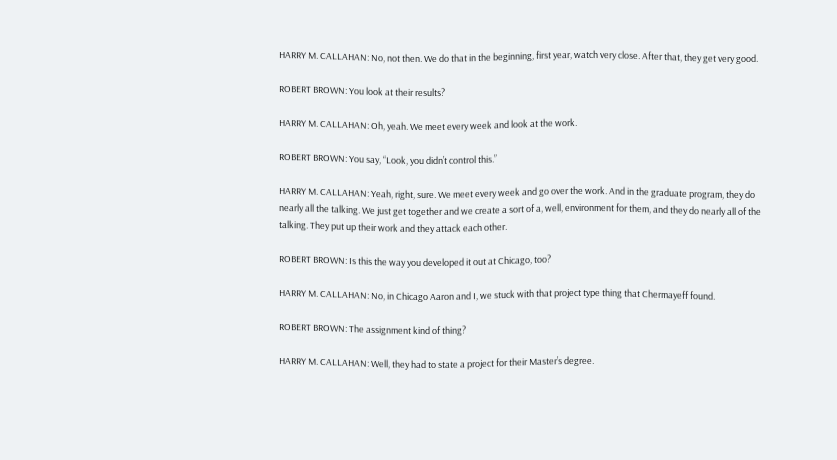HARRY M. CALLAHAN: No, not then. We do that in the beginning, first year, watch very close. After that, they get very good.

ROBERT BROWN: You look at their results?

HARRY M. CALLAHAN: Oh, yeah. We meet every week and look at the work.

ROBERT BROWN: You say, “Look, you didn’t control this.”

HARRY M. CALLAHAN: Yeah, right, sure. We meet every week and go over the work. And in the graduate program, they do nearly all the talking. We just get together and we create a sort of a, well, environment for them, and they do nearly all of the talking. They put up their work and they attack each other.

ROBERT BROWN: Is this the way you developed it out at Chicago, too?

HARRY M. CALLAHAN: No, in Chicago Aaron and I, we stuck with that project type thing that Chermayeff found.

ROBERT BROWN: The assignment kind of thing?

HARRY M. CALLAHAN: Well, they had to state a project for their Master’s degree.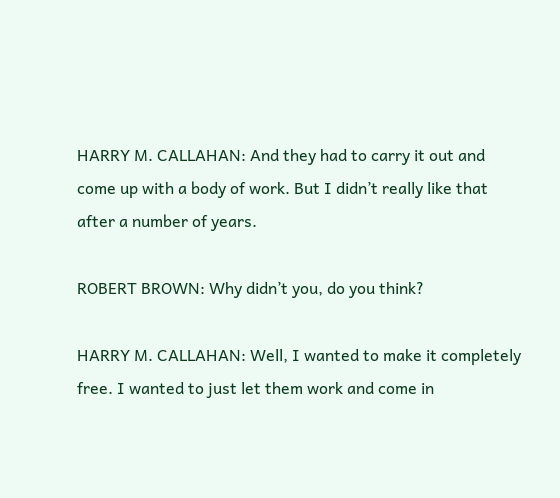HARRY M. CALLAHAN: And they had to carry it out and come up with a body of work. But I didn’t really like that after a number of years.

ROBERT BROWN: Why didn’t you, do you think?

HARRY M. CALLAHAN: Well, I wanted to make it completely free. I wanted to just let them work and come in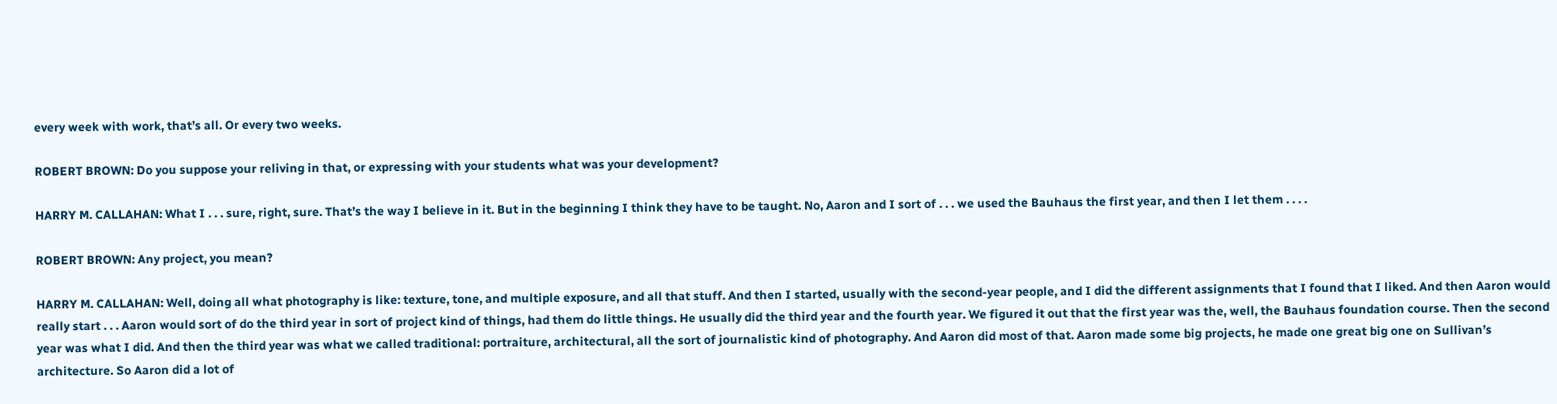every week with work, that’s all. Or every two weeks.

ROBERT BROWN: Do you suppose your reliving in that, or expressing with your students what was your development?

HARRY M. CALLAHAN: What I . . . sure, right, sure. That’s the way I believe in it. But in the beginning I think they have to be taught. No, Aaron and I sort of . . . we used the Bauhaus the first year, and then I let them . . . .

ROBERT BROWN: Any project, you mean?

HARRY M. CALLAHAN: Well, doing all what photography is like: texture, tone, and multiple exposure, and all that stuff. And then I started, usually with the second-year people, and I did the different assignments that I found that I liked. And then Aaron would really start . . . Aaron would sort of do the third year in sort of project kind of things, had them do little things. He usually did the third year and the fourth year. We figured it out that the first year was the, well, the Bauhaus foundation course. Then the second year was what I did. And then the third year was what we called traditional: portraiture, architectural, all the sort of journalistic kind of photography. And Aaron did most of that. Aaron made some big projects, he made one great big one on Sullivan’s architecture. So Aaron did a lot of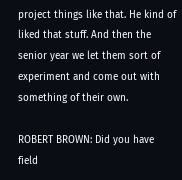project things like that. He kind of liked that stuff. And then the senior year we let them sort of experiment and come out with something of their own.

ROBERT BROWN: Did you have field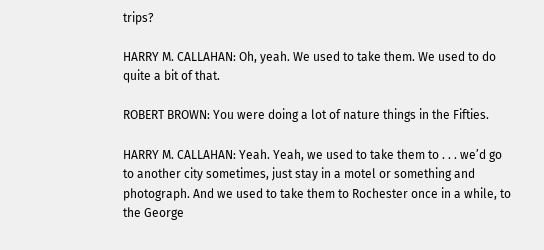trips?

HARRY M. CALLAHAN: Oh, yeah. We used to take them. We used to do quite a bit of that.

ROBERT BROWN: You were doing a lot of nature things in the Fifties.

HARRY M. CALLAHAN: Yeah. Yeah, we used to take them to . . . we’d go to another city sometimes, just stay in a motel or something and photograph. And we used to take them to Rochester once in a while, to the George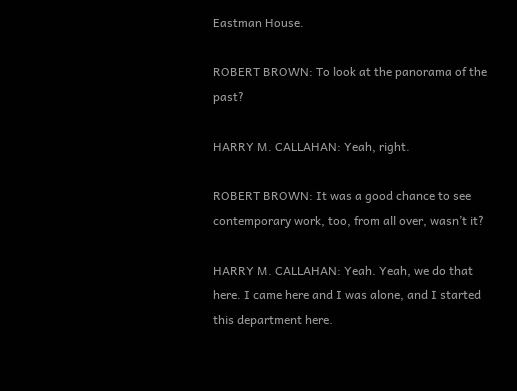Eastman House.

ROBERT BROWN: To look at the panorama of the past?

HARRY M. CALLAHAN: Yeah, right.

ROBERT BROWN: It was a good chance to see contemporary work, too, from all over, wasn’t it?

HARRY M. CALLAHAN: Yeah. Yeah, we do that here. I came here and I was alone, and I started this department here.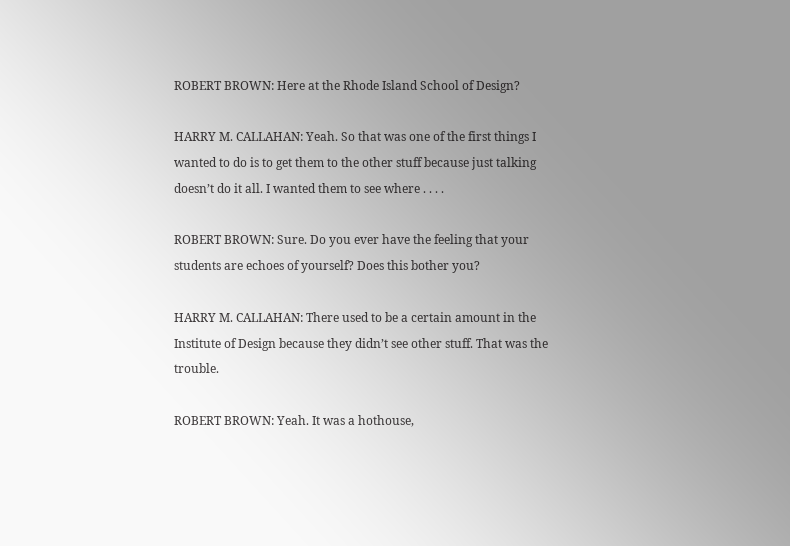ROBERT BROWN: Here at the Rhode Island School of Design?

HARRY M. CALLAHAN: Yeah. So that was one of the first things I wanted to do is to get them to the other stuff because just talking doesn’t do it all. I wanted them to see where . . . .

ROBERT BROWN: Sure. Do you ever have the feeling that your students are echoes of yourself? Does this bother you?

HARRY M. CALLAHAN: There used to be a certain amount in the Institute of Design because they didn’t see other stuff. That was the trouble.

ROBERT BROWN: Yeah. It was a hothouse,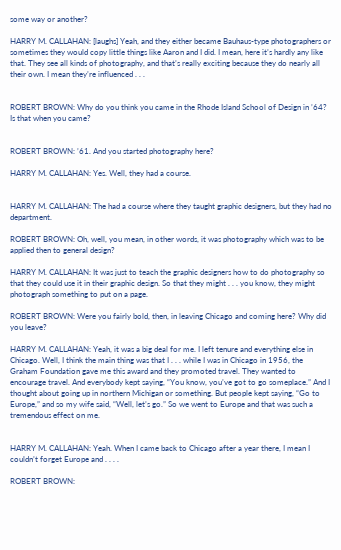some way or another?

HARRY M. CALLAHAN: [laughs] Yeah, and they either became Bauhaus-type photographers or sometimes they would copy little things like Aaron and I did. I mean, here it’s hardly any like that. They see all kinds of photography, and that’s really exciting because they do nearly all their own. I mean they’re influenced . . .


ROBERT BROWN: Why do you think you came in the Rhode Island School of Design in ’64? Is that when you came?


ROBERT BROWN: ’61. And you started photography here?

HARRY M. CALLAHAN: Yes. Well, they had a course.


HARRY M. CALLAHAN: The had a course where they taught graphic designers, but they had no department.

ROBERT BROWN: Oh, well, you mean, in other words, it was photography which was to be applied then to general design?

HARRY M. CALLAHAN: It was just to teach the graphic designers how to do photography so that they could use it in their graphic design. So that they might . . . you know, they might photograph something to put on a page.

ROBERT BROWN: Were you fairly bold, then, in leaving Chicago and coming here? Why did you leave?

HARRY M. CALLAHAN: Yeah, it was a big deal for me. I left tenure and everything else in Chicago. Well, I think the main thing was that I . . . while I was in Chicago in 1956, the Graham Foundation gave me this award and they promoted travel. They wanted to encourage travel. And everybody kept saying, “You know, you’ve got to go someplace.” And I thought about going up in northern Michigan or something. But people kept saying, “Go to Europe,” and so my wife said, “Well, let’s go.” So we went to Europe and that was such a tremendous effect on me.


HARRY M. CALLAHAN: Yeah. When I came back to Chicago after a year there, I mean I couldn’t forget Europe and . . . .

ROBERT BROWN: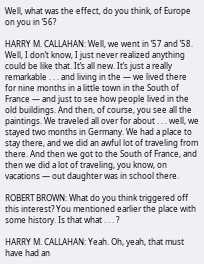Well, what was the effect, do you think, of Europe on you in ’56?

HARRY M. CALLAHAN: Well, we went in ’57 and ’58. Well, I don’t know, I just never realized anything could be like that. It’s all new. It’s just a really remarkable . . . and living in the — we lived there for nine months in a little town in the South of France — and just to see how people lived in the old buildings. And then, of course, you see all the paintings. We traveled all over for about . . . well, we stayed two months in Germany. We had a place to stay there, and we did an awful lot of traveling from there. And then we got to the South of France, and then we did a lot of traveling, you know, on vacations — out daughter was in school there.

ROBERT BROWN: What do you think triggered off this interest? You mentioned earlier the place with some history. Is that what . . . ?

HARRY M. CALLAHAN: Yeah. Oh, yeah, that must have had an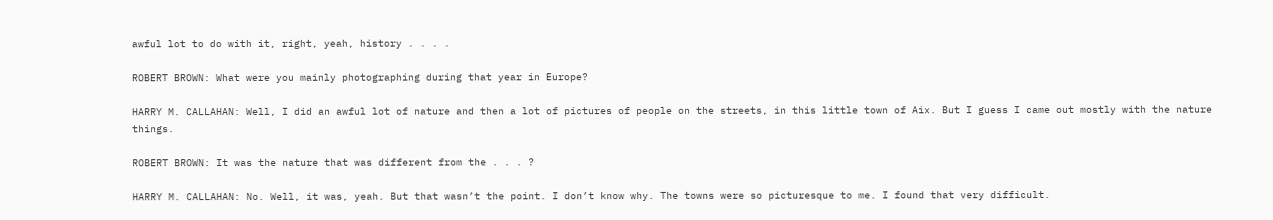awful lot to do with it, right, yeah, history . . . .

ROBERT BROWN: What were you mainly photographing during that year in Europe?

HARRY M. CALLAHAN: Well, I did an awful lot of nature and then a lot of pictures of people on the streets, in this little town of Aix. But I guess I came out mostly with the nature things.

ROBERT BROWN: It was the nature that was different from the . . . ?

HARRY M. CALLAHAN: No. Well, it was, yeah. But that wasn’t the point. I don’t know why. The towns were so picturesque to me. I found that very difficult.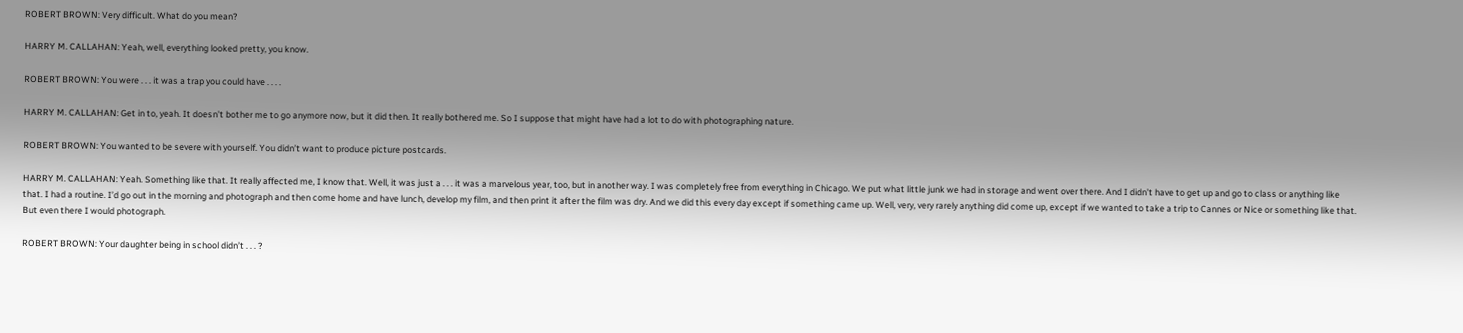ROBERT BROWN: Very difficult. What do you mean?

HARRY M. CALLAHAN: Yeah, well, everything looked pretty, you know.

ROBERT BROWN: You were . . . it was a trap you could have . . . .

HARRY M. CALLAHAN: Get in to, yeah. It doesn’t bother me to go anymore now, but it did then. It really bothered me. So I suppose that might have had a lot to do with photographing nature.

ROBERT BROWN: You wanted to be severe with yourself. You didn’t want to produce picture postcards.

HARRY M. CALLAHAN: Yeah. Something like that. It really affected me, I know that. Well, it was just a . . . it was a marvelous year, too, but in another way. I was completely free from everything in Chicago. We put what little junk we had in storage and went over there. And I didn’t have to get up and go to class or anything like that. I had a routine. I’d go out in the morning and photograph and then come home and have lunch, develop my film, and then print it after the film was dry. And we did this every day except if something came up. Well, very, very rarely anything did come up, except if we wanted to take a trip to Cannes or Nice or something like that. But even there I would photograph.

ROBERT BROWN: Your daughter being in school didn’t . . . ?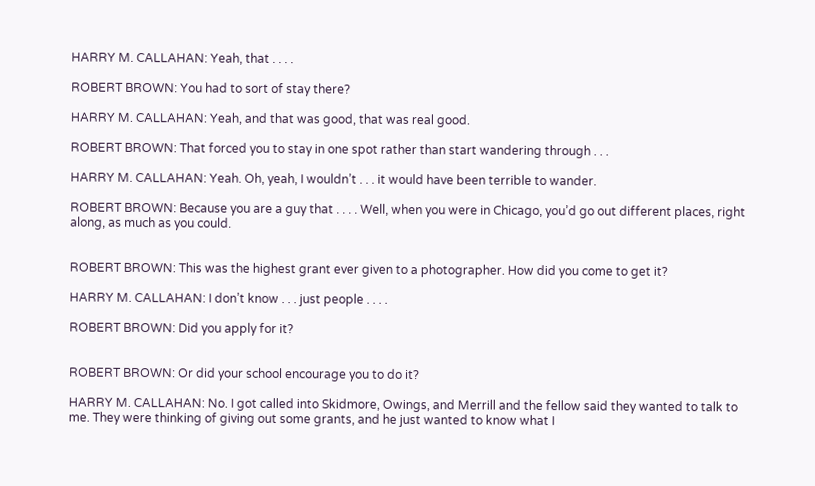HARRY M. CALLAHAN: Yeah, that . . . .

ROBERT BROWN: You had to sort of stay there?

HARRY M. CALLAHAN: Yeah, and that was good, that was real good.

ROBERT BROWN: That forced you to stay in one spot rather than start wandering through . . .

HARRY M. CALLAHAN: Yeah. Oh, yeah, I wouldn’t . . . it would have been terrible to wander.

ROBERT BROWN: Because you are a guy that . . . . Well, when you were in Chicago, you’d go out different places, right along, as much as you could.


ROBERT BROWN: This was the highest grant ever given to a photographer. How did you come to get it?

HARRY M. CALLAHAN: I don’t know . . . just people . . . .

ROBERT BROWN: Did you apply for it?


ROBERT BROWN: Or did your school encourage you to do it?

HARRY M. CALLAHAN: No. I got called into Skidmore, Owings, and Merrill and the fellow said they wanted to talk to me. They were thinking of giving out some grants, and he just wanted to know what I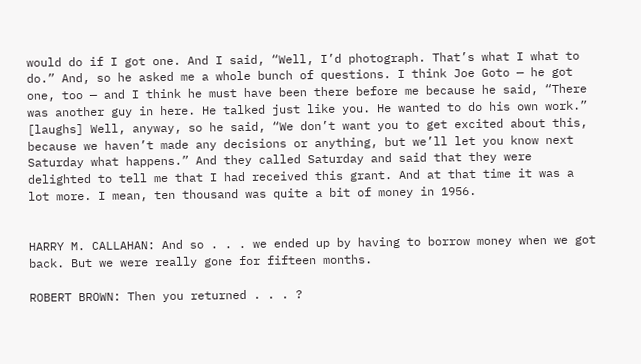would do if I got one. And I said, “Well, I’d photograph. That’s what I what to do.” And, so he asked me a whole bunch of questions. I think Joe Goto — he got one, too — and I think he must have been there before me because he said, “There was another guy in here. He talked just like you. He wanted to do his own work.” [laughs] Well, anyway, so he said, “We don’t want you to get excited about this, because we haven’t made any decisions or anything, but we’ll let you know next Saturday what happens.” And they called Saturday and said that they were delighted to tell me that I had received this grant. And at that time it was a lot more. I mean, ten thousand was quite a bit of money in 1956.


HARRY M. CALLAHAN: And so . . . we ended up by having to borrow money when we got back. But we were really gone for fifteen months.

ROBERT BROWN: Then you returned . . . ?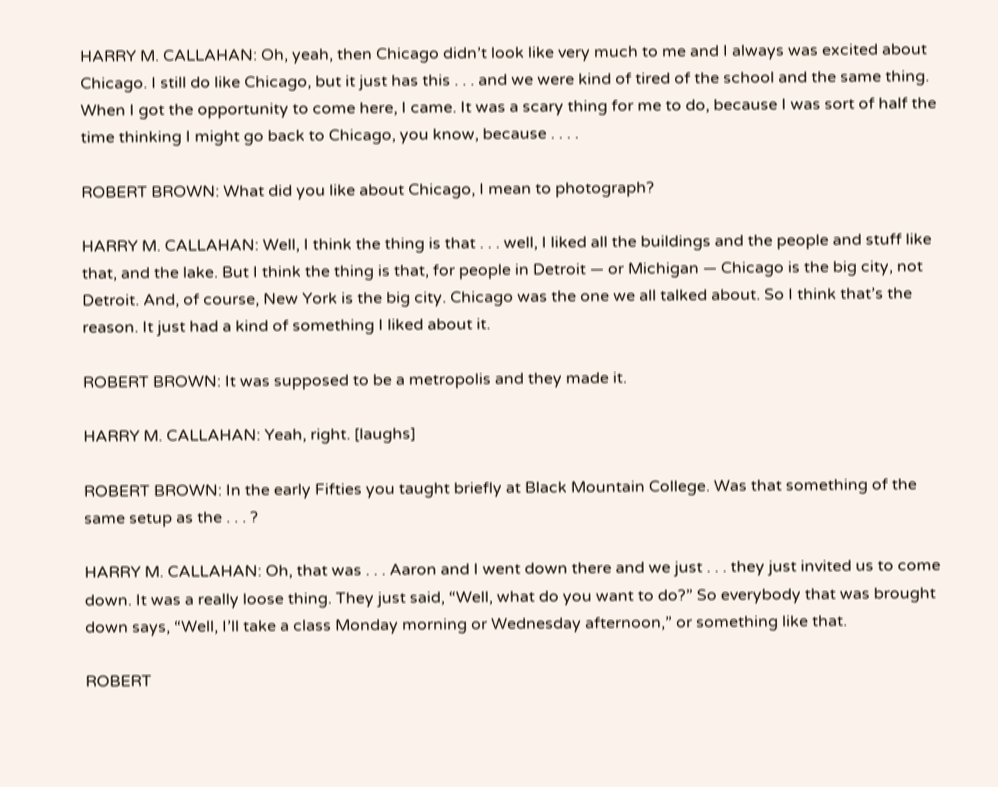HARRY M. CALLAHAN: Oh, yeah, then Chicago didn’t look like very much to me and I always was excited about Chicago. I still do like Chicago, but it just has this . . . and we were kind of tired of the school and the same thing. When I got the opportunity to come here, I came. It was a scary thing for me to do, because I was sort of half the time thinking I might go back to Chicago, you know, because . . . .

ROBERT BROWN: What did you like about Chicago, I mean to photograph?

HARRY M. CALLAHAN: Well, I think the thing is that . . . well, I liked all the buildings and the people and stuff like that, and the lake. But I think the thing is that, for people in Detroit — or Michigan — Chicago is the big city, not Detroit. And, of course, New York is the big city. Chicago was the one we all talked about. So I think that’s the reason. It just had a kind of something I liked about it.

ROBERT BROWN: It was supposed to be a metropolis and they made it.

HARRY M. CALLAHAN: Yeah, right. [laughs]

ROBERT BROWN: In the early Fifties you taught briefly at Black Mountain College. Was that something of the same setup as the . . . ?

HARRY M. CALLAHAN: Oh, that was . . . Aaron and I went down there and we just . . . they just invited us to come down. It was a really loose thing. They just said, “Well, what do you want to do?” So everybody that was brought down says, “Well, I’ll take a class Monday morning or Wednesday afternoon,” or something like that.

ROBERT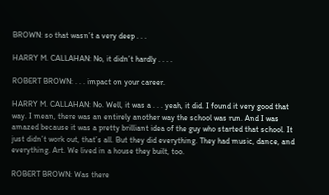BROWN: so that wasn’t a very deep . . .

HARRY M. CALLAHAN: No, it didn’t hardly . . . .

ROBERT BROWN: . . . impact on your career.

HARRY M. CALLAHAN: No. Well, it was a . . . yeah, it did. I found it very good that way. I mean, there was an entirely another way the school was run. And I was amazed because it was a pretty brilliant idea of the guy who started that school. It just didn’t work out, that’s all. But they did everything. They had music, dance, and everything. Art. We lived in a house they built, too.

ROBERT BROWN: Was there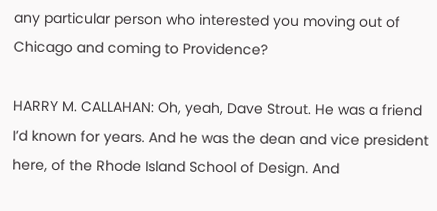any particular person who interested you moving out of Chicago and coming to Providence?

HARRY M. CALLAHAN: Oh, yeah, Dave Strout. He was a friend I’d known for years. And he was the dean and vice president here, of the Rhode Island School of Design. And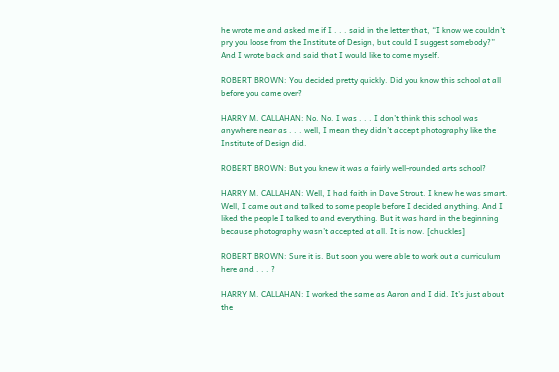he wrote me and asked me if I . . . said in the letter that, “I know we couldn’t pry you loose from the Institute of Design, but could I suggest somebody?” And I wrote back and said that I would like to come myself.

ROBERT BROWN: You decided pretty quickly. Did you know this school at all before you came over?

HARRY M. CALLAHAN: No. No. I was . . . I don’t think this school was anywhere near as . . . well, I mean they didn’t accept photography like the Institute of Design did.

ROBERT BROWN: But you knew it was a fairly well-rounded arts school?

HARRY M. CALLAHAN: Well, I had faith in Dave Strout. I knew he was smart. Well, I came out and talked to some people before I decided anything. And I liked the people I talked to and everything. But it was hard in the beginning because photography wasn’t accepted at all. It is now. [chuckles]

ROBERT BROWN: Sure it is. But soon you were able to work out a curriculum here and . . . ?

HARRY M. CALLAHAN: I worked the same as Aaron and I did. It’s just about the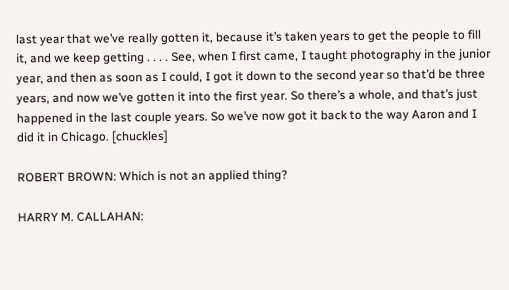last year that we’ve really gotten it, because it’s taken years to get the people to fill it, and we keep getting . . . . See, when I first came, I taught photography in the junior year, and then as soon as I could, I got it down to the second year so that’d be three years, and now we’ve gotten it into the first year. So there’s a whole, and that’s just happened in the last couple years. So we’ve now got it back to the way Aaron and I did it in Chicago. [chuckles]

ROBERT BROWN: Which is not an applied thing?

HARRY M. CALLAHAN: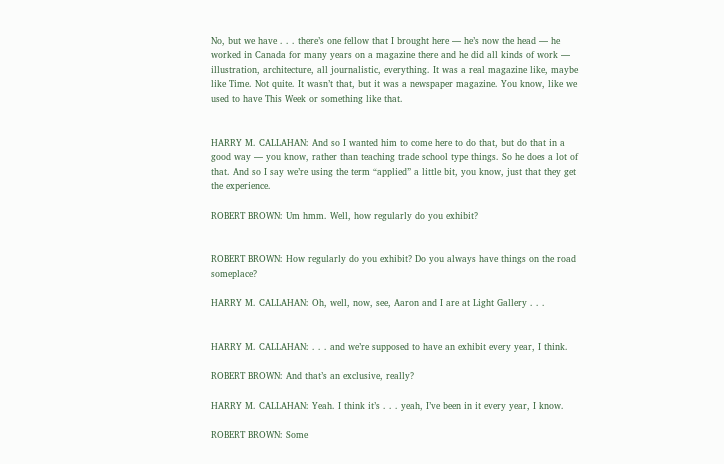No, but we have . . . there’s one fellow that I brought here — he’s now the head — he worked in Canada for many years on a magazine there and he did all kinds of work — illustration, architecture, all journalistic, everything. It was a real magazine like, maybe like Time. Not quite. It wasn’t that, but it was a newspaper magazine. You know, like we used to have This Week or something like that.


HARRY M. CALLAHAN: And so I wanted him to come here to do that, but do that in a good way — you know, rather than teaching trade school type things. So he does a lot of that. And so I say we’re using the term “applied” a little bit, you know, just that they get the experience.

ROBERT BROWN: Um hmm. Well, how regularly do you exhibit?


ROBERT BROWN: How regularly do you exhibit? Do you always have things on the road someplace?

HARRY M. CALLAHAN: Oh, well, now, see, Aaron and I are at Light Gallery . . .


HARRY M. CALLAHAN: . . . and we’re supposed to have an exhibit every year, I think.

ROBERT BROWN: And that’s an exclusive, really?

HARRY M. CALLAHAN: Yeah. I think it’s . . . yeah, I’ve been in it every year, I know.

ROBERT BROWN: Some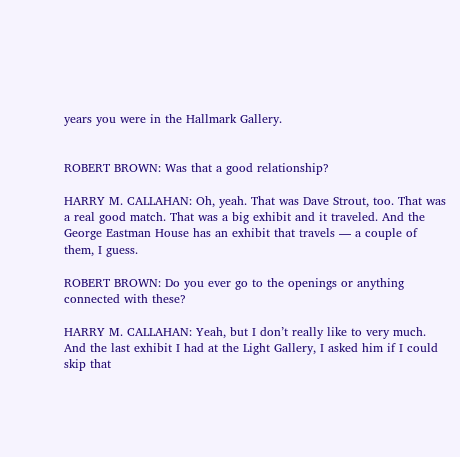years you were in the Hallmark Gallery.


ROBERT BROWN: Was that a good relationship?

HARRY M. CALLAHAN: Oh, yeah. That was Dave Strout, too. That was a real good match. That was a big exhibit and it traveled. And the George Eastman House has an exhibit that travels — a couple of them, I guess.

ROBERT BROWN: Do you ever go to the openings or anything connected with these?

HARRY M. CALLAHAN: Yeah, but I don’t really like to very much. And the last exhibit I had at the Light Gallery, I asked him if I could skip that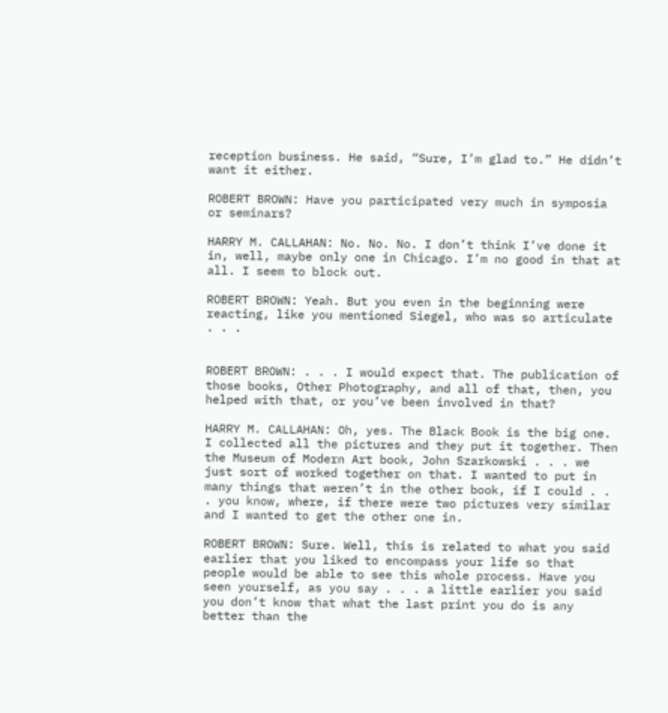reception business. He said, “Sure, I’m glad to.” He didn’t want it either.

ROBERT BROWN: Have you participated very much in symposia or seminars?

HARRY M. CALLAHAN: No. No. No. I don’t think I’ve done it in, well, maybe only one in Chicago. I’m no good in that at all. I seem to block out.

ROBERT BROWN: Yeah. But you even in the beginning were reacting, like you mentioned Siegel, who was so articulate . . .


ROBERT BROWN: . . . I would expect that. The publication of those books, Other Photography, and all of that, then, you helped with that, or you’ve been involved in that?

HARRY M. CALLAHAN: Oh, yes. The Black Book is the big one. I collected all the pictures and they put it together. Then the Museum of Modern Art book, John Szarkowski . . . we just sort of worked together on that. I wanted to put in many things that weren’t in the other book, if I could . . . you know, where, if there were two pictures very similar and I wanted to get the other one in.

ROBERT BROWN: Sure. Well, this is related to what you said earlier that you liked to encompass your life so that people would be able to see this whole process. Have you seen yourself, as you say . . . a little earlier you said you don’t know that what the last print you do is any better than the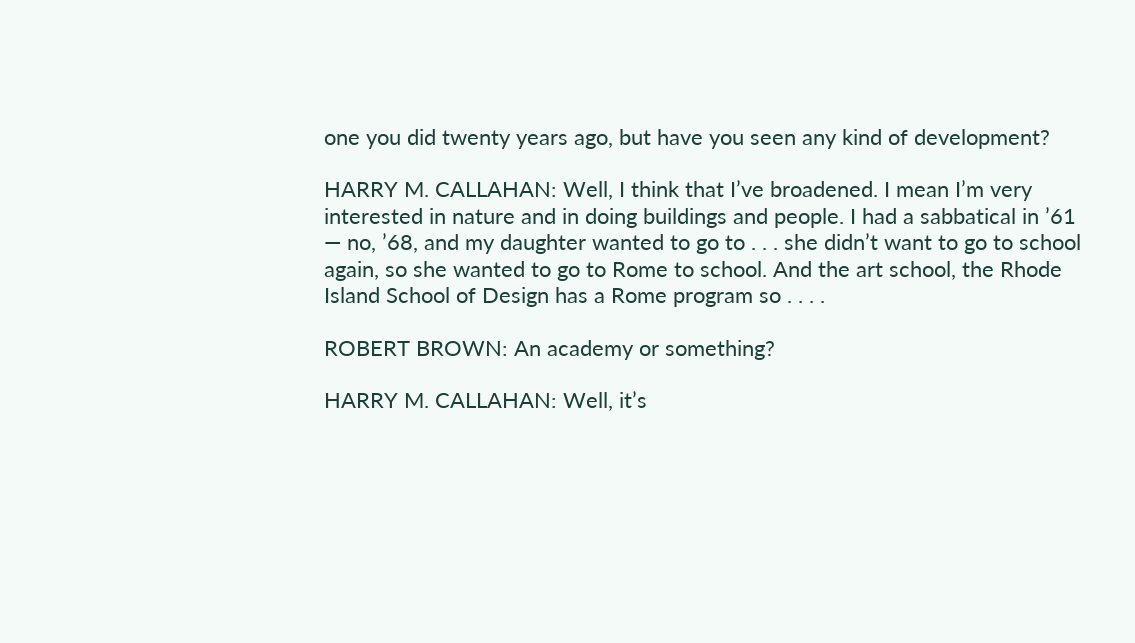one you did twenty years ago, but have you seen any kind of development?

HARRY M. CALLAHAN: Well, I think that I’ve broadened. I mean I’m very interested in nature and in doing buildings and people. I had a sabbatical in ’61 — no, ’68, and my daughter wanted to go to . . . she didn’t want to go to school again, so she wanted to go to Rome to school. And the art school, the Rhode Island School of Design has a Rome program so . . . .

ROBERT BROWN: An academy or something?

HARRY M. CALLAHAN: Well, it’s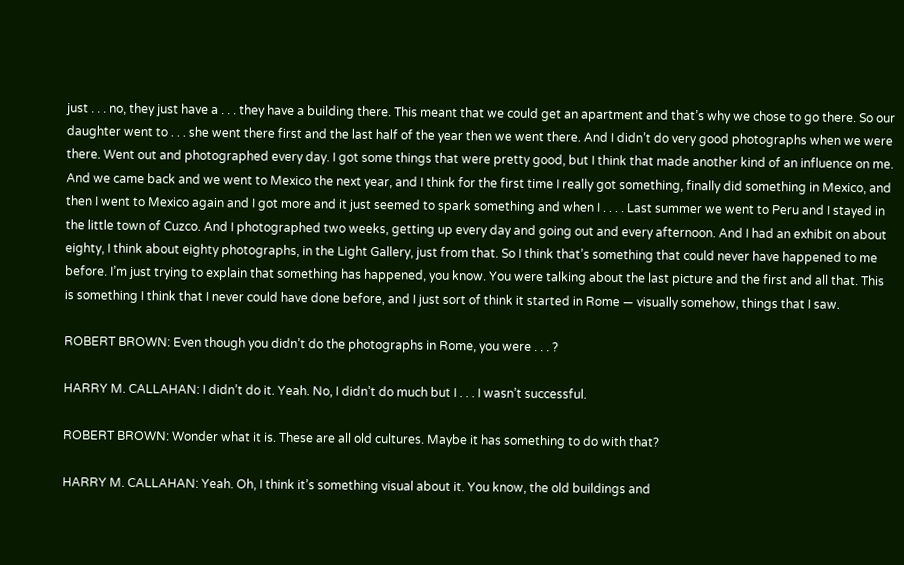just . . . no, they just have a . . . they have a building there. This meant that we could get an apartment and that’s why we chose to go there. So our daughter went to . . . she went there first and the last half of the year then we went there. And I didn’t do very good photographs when we were there. Went out and photographed every day. I got some things that were pretty good, but I think that made another kind of an influence on me. And we came back and we went to Mexico the next year, and I think for the first time I really got something, finally did something in Mexico, and then I went to Mexico again and I got more and it just seemed to spark something and when I . . . . Last summer we went to Peru and I stayed in the little town of Cuzco. And I photographed two weeks, getting up every day and going out and every afternoon. And I had an exhibit on about eighty, I think about eighty photographs, in the Light Gallery, just from that. So I think that’s something that could never have happened to me before. I’m just trying to explain that something has happened, you know. You were talking about the last picture and the first and all that. This is something I think that I never could have done before, and I just sort of think it started in Rome — visually somehow, things that I saw.

ROBERT BROWN: Even though you didn’t do the photographs in Rome, you were . . . ?

HARRY M. CALLAHAN: I didn’t do it. Yeah. No, I didn’t do much but I . . . I wasn’t successful.

ROBERT BROWN: Wonder what it is. These are all old cultures. Maybe it has something to do with that?

HARRY M. CALLAHAN: Yeah. Oh, I think it’s something visual about it. You know, the old buildings and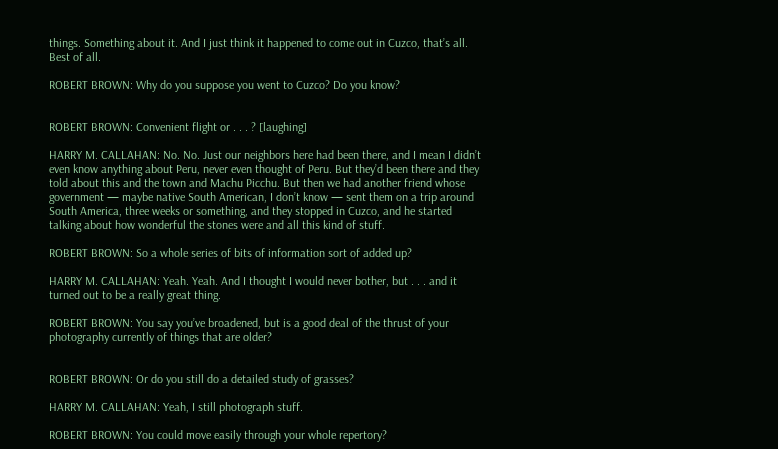things. Something about it. And I just think it happened to come out in Cuzco, that’s all. Best of all.

ROBERT BROWN: Why do you suppose you went to Cuzco? Do you know?


ROBERT BROWN: Convenient flight or . . . ? [laughing]

HARRY M. CALLAHAN: No. No. Just our neighbors here had been there, and I mean I didn’t even know anything about Peru, never even thought of Peru. But they’d been there and they told about this and the town and Machu Picchu. But then we had another friend whose government — maybe native South American, I don’t know — sent them on a trip around South America, three weeks or something, and they stopped in Cuzco, and he started talking about how wonderful the stones were and all this kind of stuff.

ROBERT BROWN: So a whole series of bits of information sort of added up?

HARRY M. CALLAHAN: Yeah. Yeah. And I thought I would never bother, but . . . and it turned out to be a really great thing.

ROBERT BROWN: You say you’ve broadened, but is a good deal of the thrust of your photography currently of things that are older?


ROBERT BROWN: Or do you still do a detailed study of grasses?

HARRY M. CALLAHAN: Yeah, I still photograph stuff.

ROBERT BROWN: You could move easily through your whole repertory?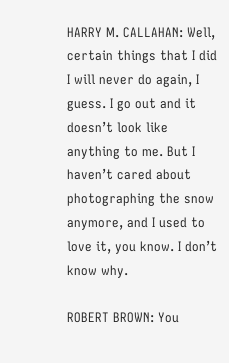HARRY M. CALLAHAN: Well, certain things that I did I will never do again, I guess. I go out and it doesn’t look like anything to me. But I haven’t cared about photographing the snow anymore, and I used to love it, you know. I don’t know why.

ROBERT BROWN: You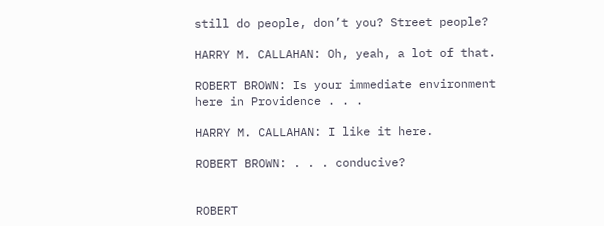still do people, don’t you? Street people?

HARRY M. CALLAHAN: Oh, yeah, a lot of that.

ROBERT BROWN: Is your immediate environment here in Providence . . .

HARRY M. CALLAHAN: I like it here.

ROBERT BROWN: . . . conducive?


ROBERT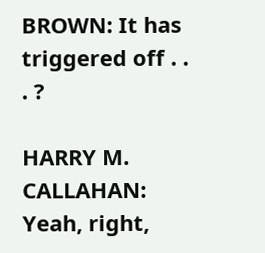BROWN: It has triggered off . . . ?

HARRY M. CALLAHAN: Yeah, right,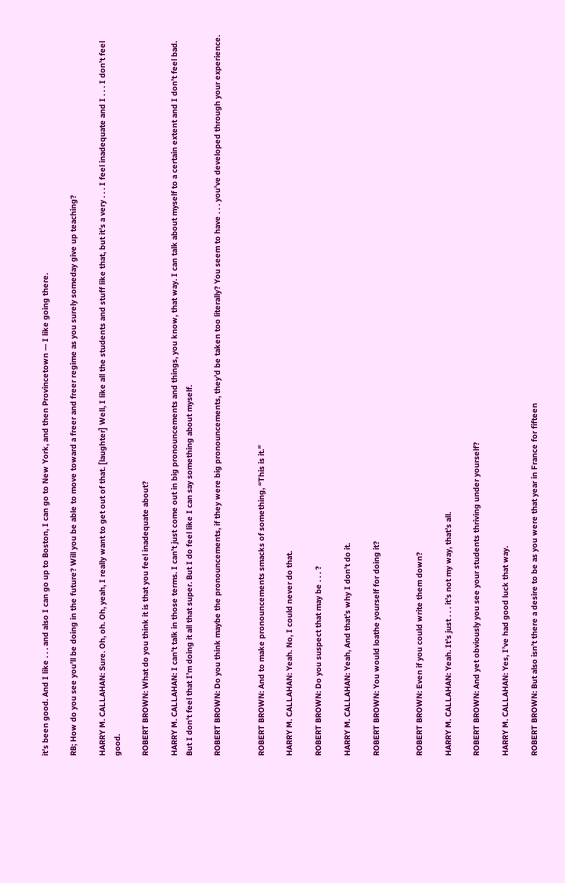it’s been good. And I like . . . and also I can go up to Boston, I can go to New York, and then Provincetown — I like going there.

RB; How do you see you’ll be doing in the future? Will you be able to move toward a freer and freer regime as you surely someday give up teaching?

HARRY M. CALLAHAN: Sure. Oh, oh. Oh, yeah, I really want to get out of that. [laughter] Well, I like all the students and stuff like that, but it’s a very . . . I feel inadequate and I . . . I don’t feel good.

ROBERT BROWN: What do you think it is that you feel inadequate about?

HARRY M. CALLAHAN: I can’t talk in those terms. I can’t just come out in big pronouncements and things, you know, that way. I can talk about myself to a certain extent and I don’t feel bad. But I don’t feel that I’m doing it all that super. But I do feel like I can say something about myself.

ROBERT BROWN: Do you think maybe the pronouncements, if they were big pronouncements, they’d be taken too literally? You seem to have . . . you’ve developed through your experience.


ROBERT BROWN: And to make pronouncements smacks of something, “This is it.”

HARRY M. CALLAHAN: Yeah. No, I could never do that.

ROBERT BROWN: Do you suspect that may be . . . ?

HARRY M. CALLAHAN: Yeah, And that’s why I don’t do it.

ROBERT BROWN: You would loathe yourself for doing it?


ROBERT BROWN: Even if you could write them down?

HARRY M. CALLAHAN: Yeah. It’s just . . . it’s not my way, that’s all.

ROBERT BROWN: And yet obviously you see your students thriving under yourself?

HARRY M. CALLAHAN: Yes, I’ve had good luck that way.

ROBERT BROWN: But also isn’t there a desire to be as you were that year in France for fifteen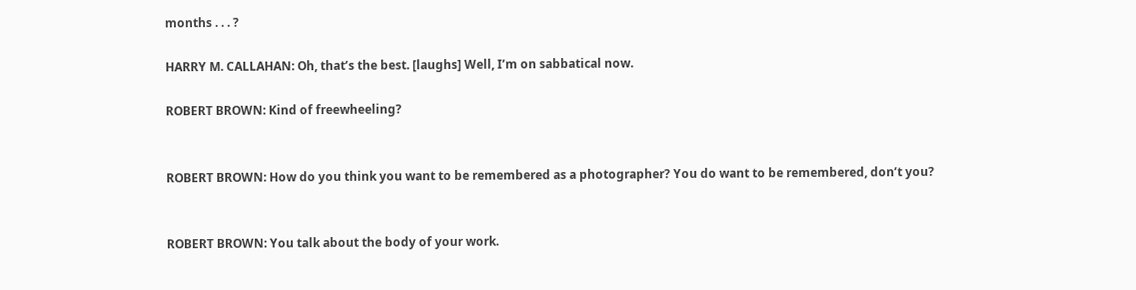months . . . ?

HARRY M. CALLAHAN: Oh, that’s the best. [laughs] Well, I’m on sabbatical now.

ROBERT BROWN: Kind of freewheeling?


ROBERT BROWN: How do you think you want to be remembered as a photographer? You do want to be remembered, don’t you?


ROBERT BROWN: You talk about the body of your work.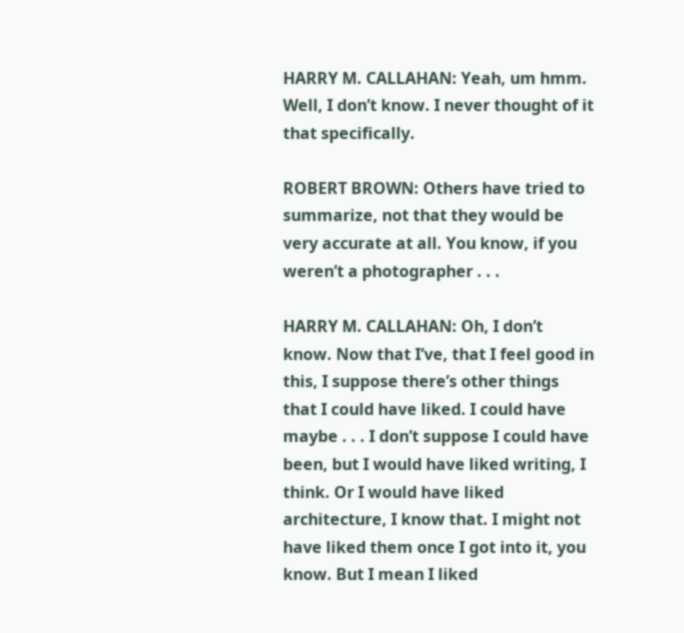HARRY M. CALLAHAN: Yeah, um hmm. Well, I don’t know. I never thought of it that specifically.

ROBERT BROWN: Others have tried to summarize, not that they would be very accurate at all. You know, if you weren’t a photographer . . .

HARRY M. CALLAHAN: Oh, I don’t know. Now that I’ve, that I feel good in this, I suppose there’s other things that I could have liked. I could have maybe . . . I don’t suppose I could have been, but I would have liked writing, I think. Or I would have liked architecture, I know that. I might not have liked them once I got into it, you know. But I mean I liked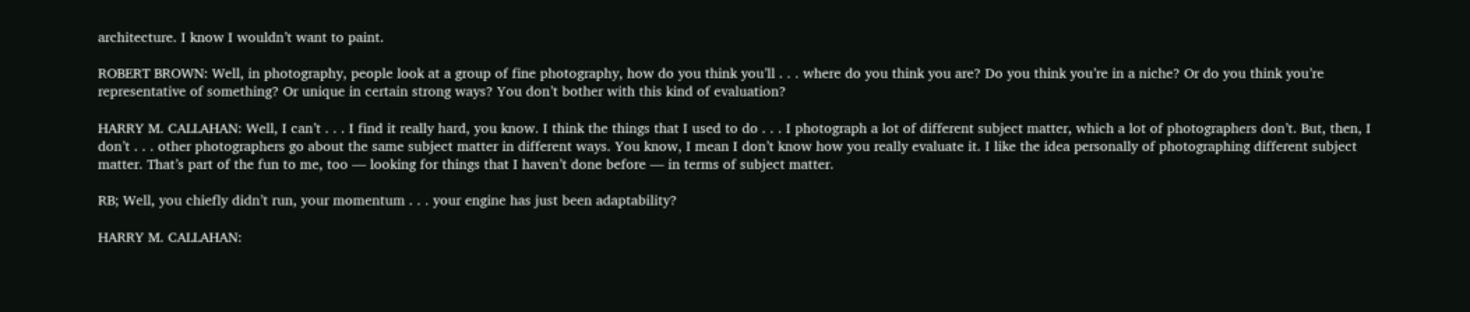architecture. I know I wouldn’t want to paint.

ROBERT BROWN: Well, in photography, people look at a group of fine photography, how do you think you’ll . . . where do you think you are? Do you think you’re in a niche? Or do you think you’re representative of something? Or unique in certain strong ways? You don’t bother with this kind of evaluation?

HARRY M. CALLAHAN: Well, I can’t . . . I find it really hard, you know. I think the things that I used to do . . . I photograph a lot of different subject matter, which a lot of photographers don’t. But, then, I don’t . . . other photographers go about the same subject matter in different ways. You know, I mean I don’t know how you really evaluate it. I like the idea personally of photographing different subject matter. That’s part of the fun to me, too — looking for things that I haven’t done before — in terms of subject matter.

RB; Well, you chiefly didn’t run, your momentum . . . your engine has just been adaptability?

HARRY M. CALLAHAN: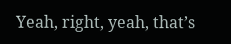Yeah, right, yeah, that’s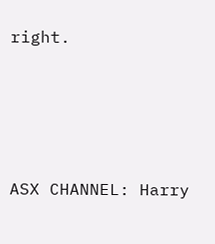right.




ASX CHANNEL: Harry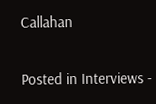Callahan

Posted in Interviews -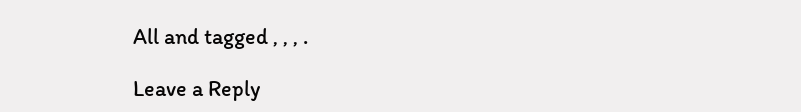All and tagged , , , .

Leave a Reply